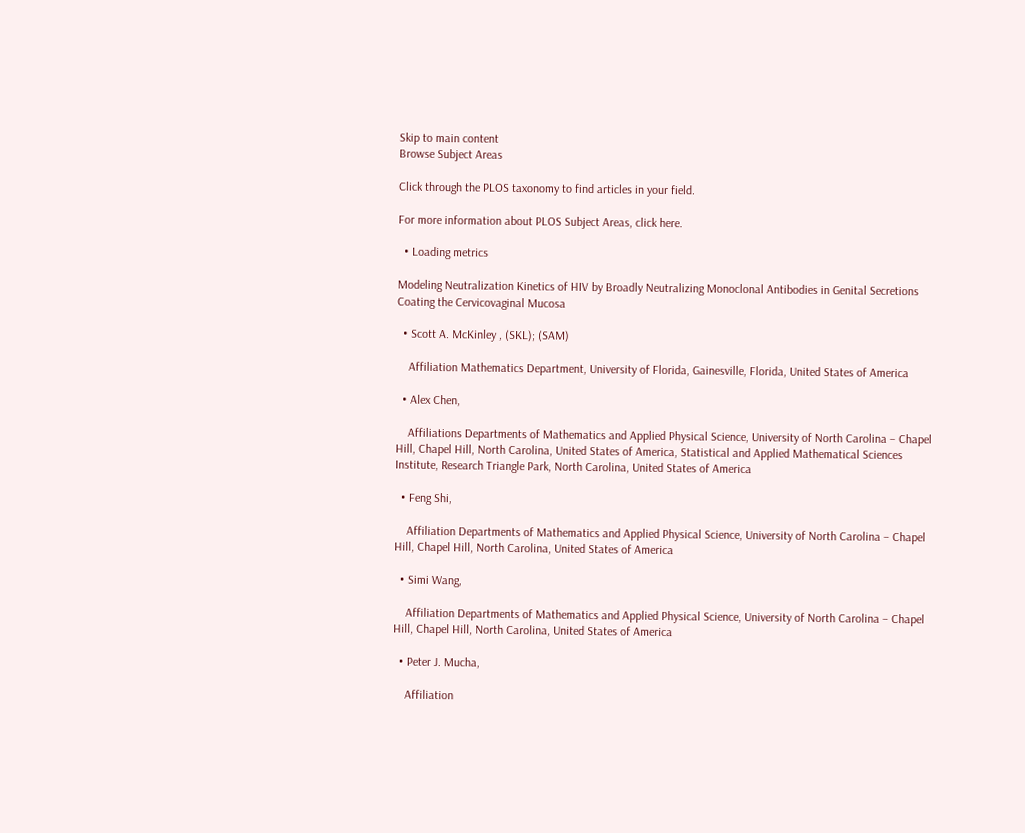Skip to main content
Browse Subject Areas

Click through the PLOS taxonomy to find articles in your field.

For more information about PLOS Subject Areas, click here.

  • Loading metrics

Modeling Neutralization Kinetics of HIV by Broadly Neutralizing Monoclonal Antibodies in Genital Secretions Coating the Cervicovaginal Mucosa

  • Scott A. McKinley , (SKL); (SAM)

    Affiliation Mathematics Department, University of Florida, Gainesville, Florida, United States of America

  • Alex Chen,

    Affiliations Departments of Mathematics and Applied Physical Science, University of North Carolina – Chapel Hill, Chapel Hill, North Carolina, United States of America, Statistical and Applied Mathematical Sciences Institute, Research Triangle Park, North Carolina, United States of America

  • Feng Shi,

    Affiliation Departments of Mathematics and Applied Physical Science, University of North Carolina – Chapel Hill, Chapel Hill, North Carolina, United States of America

  • Simi Wang,

    Affiliation Departments of Mathematics and Applied Physical Science, University of North Carolina – Chapel Hill, Chapel Hill, North Carolina, United States of America

  • Peter J. Mucha,

    Affiliation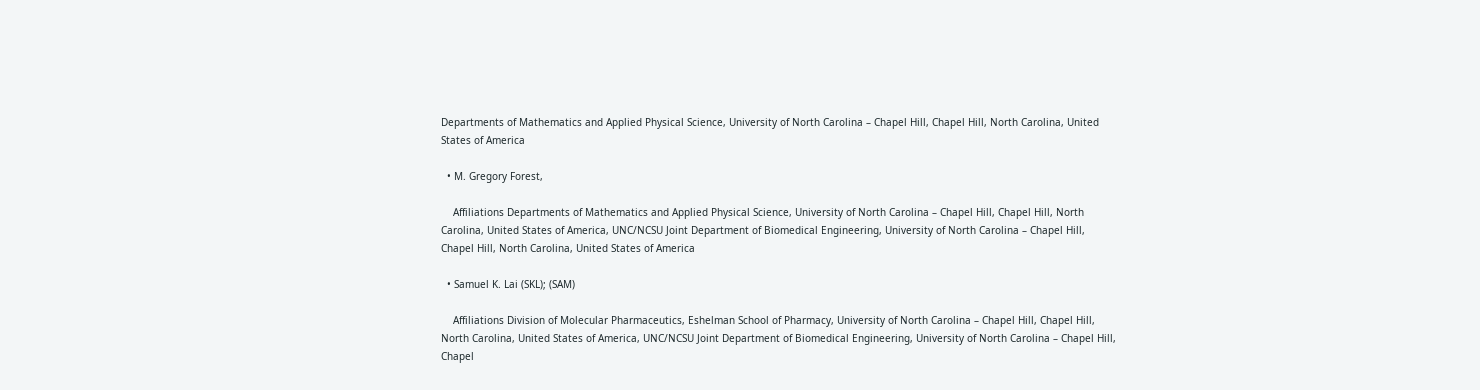Departments of Mathematics and Applied Physical Science, University of North Carolina – Chapel Hill, Chapel Hill, North Carolina, United States of America

  • M. Gregory Forest,

    Affiliations Departments of Mathematics and Applied Physical Science, University of North Carolina – Chapel Hill, Chapel Hill, North Carolina, United States of America, UNC/NCSU Joint Department of Biomedical Engineering, University of North Carolina – Chapel Hill, Chapel Hill, North Carolina, United States of America

  • Samuel K. Lai (SKL); (SAM)

    Affiliations Division of Molecular Pharmaceutics, Eshelman School of Pharmacy, University of North Carolina – Chapel Hill, Chapel Hill, North Carolina, United States of America, UNC/NCSU Joint Department of Biomedical Engineering, University of North Carolina – Chapel Hill, Chapel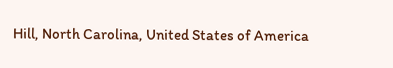Hill, North Carolina, United States of America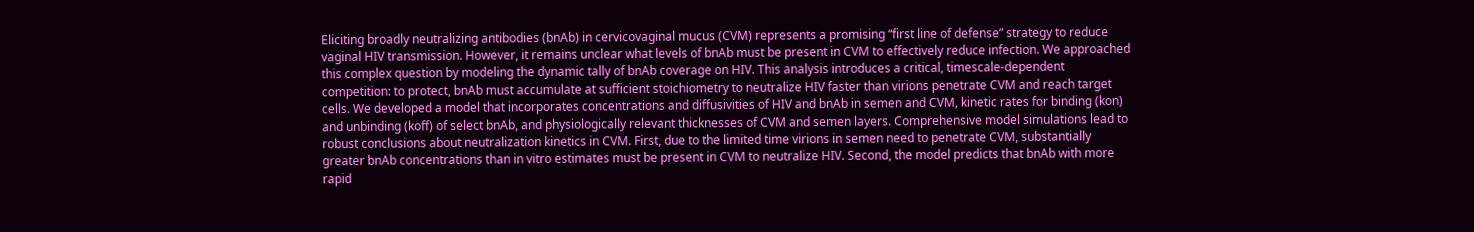Eliciting broadly neutralizing antibodies (bnAb) in cervicovaginal mucus (CVM) represents a promising “first line of defense” strategy to reduce vaginal HIV transmission. However, it remains unclear what levels of bnAb must be present in CVM to effectively reduce infection. We approached this complex question by modeling the dynamic tally of bnAb coverage on HIV. This analysis introduces a critical, timescale-dependent competition: to protect, bnAb must accumulate at sufficient stoichiometry to neutralize HIV faster than virions penetrate CVM and reach target cells. We developed a model that incorporates concentrations and diffusivities of HIV and bnAb in semen and CVM, kinetic rates for binding (kon) and unbinding (koff) of select bnAb, and physiologically relevant thicknesses of CVM and semen layers. Comprehensive model simulations lead to robust conclusions about neutralization kinetics in CVM. First, due to the limited time virions in semen need to penetrate CVM, substantially greater bnAb concentrations than in vitro estimates must be present in CVM to neutralize HIV. Second, the model predicts that bnAb with more rapid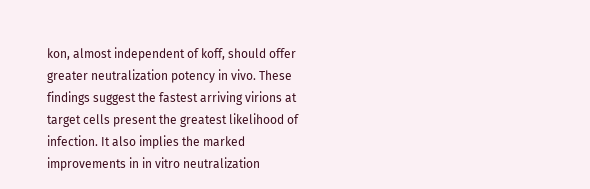kon, almost independent of koff, should offer greater neutralization potency in vivo. These findings suggest the fastest arriving virions at target cells present the greatest likelihood of infection. It also implies the marked improvements in in vitro neutralization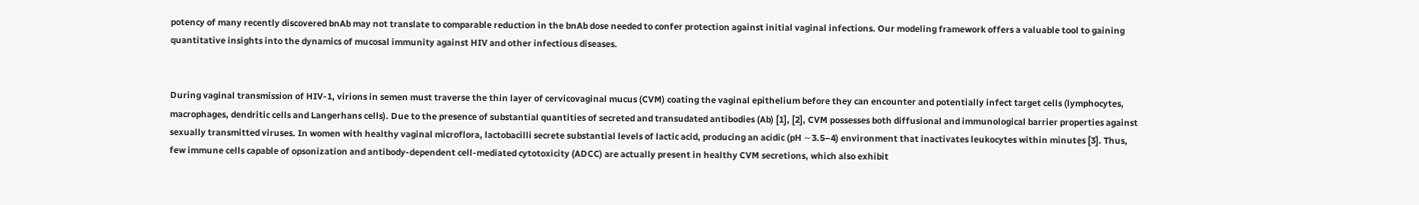potency of many recently discovered bnAb may not translate to comparable reduction in the bnAb dose needed to confer protection against initial vaginal infections. Our modeling framework offers a valuable tool to gaining quantitative insights into the dynamics of mucosal immunity against HIV and other infectious diseases.


During vaginal transmission of HIV-1, virions in semen must traverse the thin layer of cervicovaginal mucus (CVM) coating the vaginal epithelium before they can encounter and potentially infect target cells (lymphocytes, macrophages, dendritic cells and Langerhans cells). Due to the presence of substantial quantities of secreted and transudated antibodies (Ab) [1], [2], CVM possesses both diffusional and immunological barrier properties against sexually transmitted viruses. In women with healthy vaginal microflora, lactobacilli secrete substantial levels of lactic acid, producing an acidic (pH ∼3.5–4) environment that inactivates leukocytes within minutes [3]. Thus, few immune cells capable of opsonization and antibody-dependent cell-mediated cytotoxicity (ADCC) are actually present in healthy CVM secretions, which also exhibit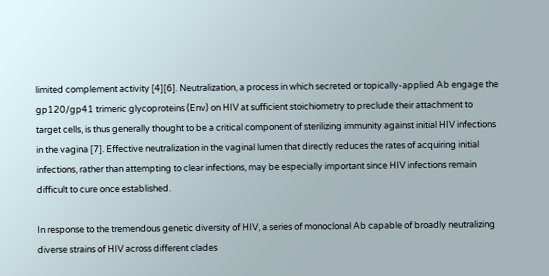limited complement activity [4][6]. Neutralization, a process in which secreted or topically-applied Ab engage the gp120/gp41 trimeric glycoproteins (Env) on HIV at sufficient stoichiometry to preclude their attachment to target cells, is thus generally thought to be a critical component of sterilizing immunity against initial HIV infections in the vagina [7]. Effective neutralization in the vaginal lumen that directly reduces the rates of acquiring initial infections, rather than attempting to clear infections, may be especially important since HIV infections remain difficult to cure once established.

In response to the tremendous genetic diversity of HIV, a series of monoclonal Ab capable of broadly neutralizing diverse strains of HIV across different clades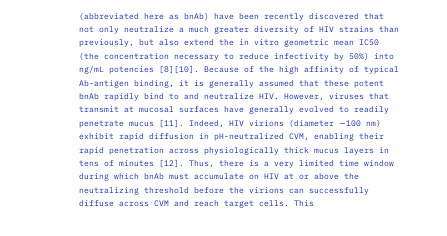(abbreviated here as bnAb) have been recently discovered that not only neutralize a much greater diversity of HIV strains than previously, but also extend the in vitro geometric mean IC50 (the concentration necessary to reduce infectivity by 50%) into ng/mL potencies [8][10]. Because of the high affinity of typical Ab-antigen binding, it is generally assumed that these potent bnAb rapidly bind to and neutralize HIV. However, viruses that transmit at mucosal surfaces have generally evolved to readily penetrate mucus [11]. Indeed, HIV virions (diameter ∼100 nm) exhibit rapid diffusion in pH-neutralized CVM, enabling their rapid penetration across physiologically thick mucus layers in tens of minutes [12]. Thus, there is a very limited time window during which bnAb must accumulate on HIV at or above the neutralizing threshold before the virions can successfully diffuse across CVM and reach target cells. This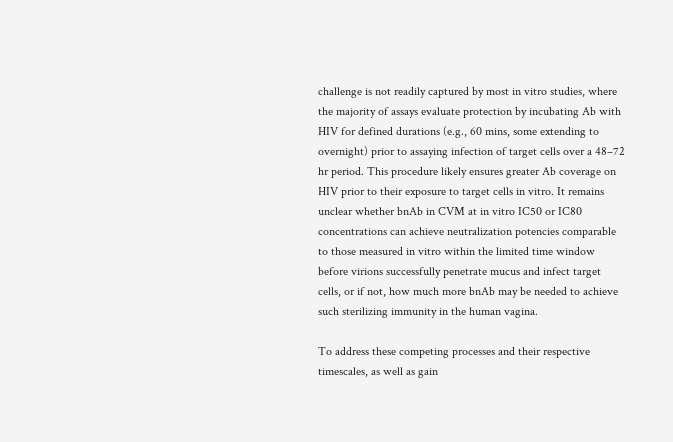challenge is not readily captured by most in vitro studies, where the majority of assays evaluate protection by incubating Ab with HIV for defined durations (e.g., 60 mins, some extending to overnight) prior to assaying infection of target cells over a 48–72 hr period. This procedure likely ensures greater Ab coverage on HIV prior to their exposure to target cells in vitro. It remains unclear whether bnAb in CVM at in vitro IC50 or IC80 concentrations can achieve neutralization potencies comparable to those measured in vitro within the limited time window before virions successfully penetrate mucus and infect target cells, or if not, how much more bnAb may be needed to achieve such sterilizing immunity in the human vagina.

To address these competing processes and their respective timescales, as well as gain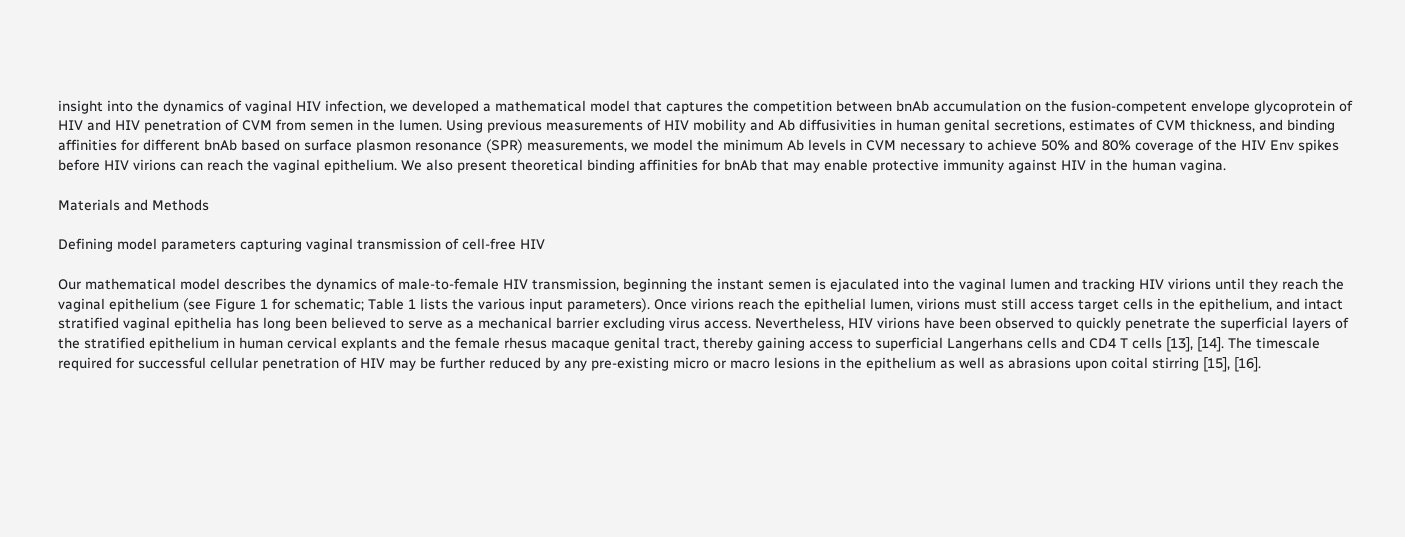insight into the dynamics of vaginal HIV infection, we developed a mathematical model that captures the competition between bnAb accumulation on the fusion-competent envelope glycoprotein of HIV and HIV penetration of CVM from semen in the lumen. Using previous measurements of HIV mobility and Ab diffusivities in human genital secretions, estimates of CVM thickness, and binding affinities for different bnAb based on surface plasmon resonance (SPR) measurements, we model the minimum Ab levels in CVM necessary to achieve 50% and 80% coverage of the HIV Env spikes before HIV virions can reach the vaginal epithelium. We also present theoretical binding affinities for bnAb that may enable protective immunity against HIV in the human vagina.

Materials and Methods

Defining model parameters capturing vaginal transmission of cell-free HIV

Our mathematical model describes the dynamics of male-to-female HIV transmission, beginning the instant semen is ejaculated into the vaginal lumen and tracking HIV virions until they reach the vaginal epithelium (see Figure 1 for schematic; Table 1 lists the various input parameters). Once virions reach the epithelial lumen, virions must still access target cells in the epithelium, and intact stratified vaginal epithelia has long been believed to serve as a mechanical barrier excluding virus access. Nevertheless, HIV virions have been observed to quickly penetrate the superficial layers of the stratified epithelium in human cervical explants and the female rhesus macaque genital tract, thereby gaining access to superficial Langerhans cells and CD4 T cells [13], [14]. The timescale required for successful cellular penetration of HIV may be further reduced by any pre-existing micro or macro lesions in the epithelium as well as abrasions upon coital stirring [15], [16].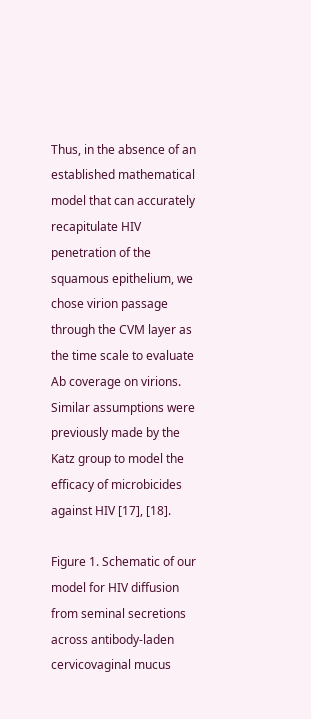Thus, in the absence of an established mathematical model that can accurately recapitulate HIV penetration of the squamous epithelium, we chose virion passage through the CVM layer as the time scale to evaluate Ab coverage on virions. Similar assumptions were previously made by the Katz group to model the efficacy of microbicides against HIV [17], [18].

Figure 1. Schematic of our model for HIV diffusion from seminal secretions across antibody-laden cervicovaginal mucus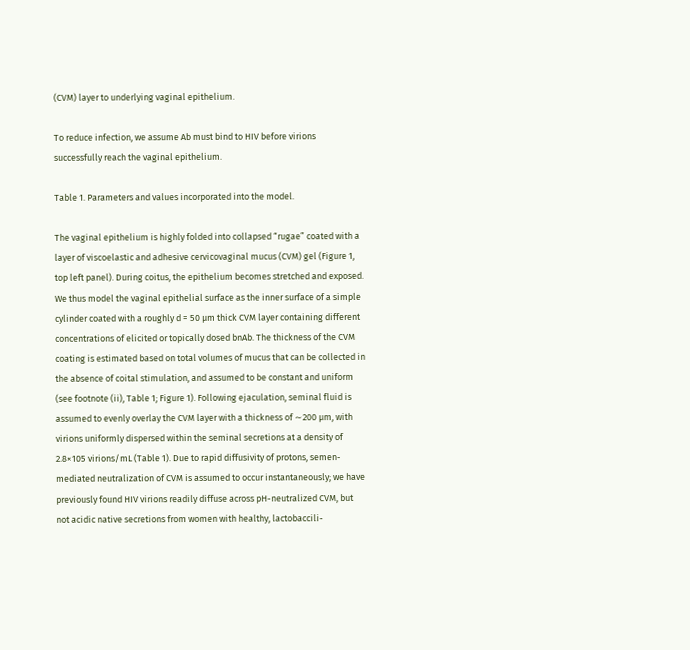(CVM) layer to underlying vaginal epithelium.

To reduce infection, we assume Ab must bind to HIV before virions successfully reach the vaginal epithelium.

Table 1. Parameters and values incorporated into the model.

The vaginal epithelium is highly folded into collapsed “rugae” coated with a layer of viscoelastic and adhesive cervicovaginal mucus (CVM) gel (Figure 1, top left panel). During coitus, the epithelium becomes stretched and exposed. We thus model the vaginal epithelial surface as the inner surface of a simple cylinder coated with a roughly d = 50 µm thick CVM layer containing different concentrations of elicited or topically dosed bnAb. The thickness of the CVM coating is estimated based on total volumes of mucus that can be collected in the absence of coital stimulation, and assumed to be constant and uniform (see footnote (ii), Table 1; Figure 1). Following ejaculation, seminal fluid is assumed to evenly overlay the CVM layer with a thickness of ∼200 µm, with virions uniformly dispersed within the seminal secretions at a density of 2.8×105 virions/mL (Table 1). Due to rapid diffusivity of protons, semen-mediated neutralization of CVM is assumed to occur instantaneously; we have previously found HIV virions readily diffuse across pH-neutralized CVM, but not acidic native secretions from women with healthy, lactobaccili-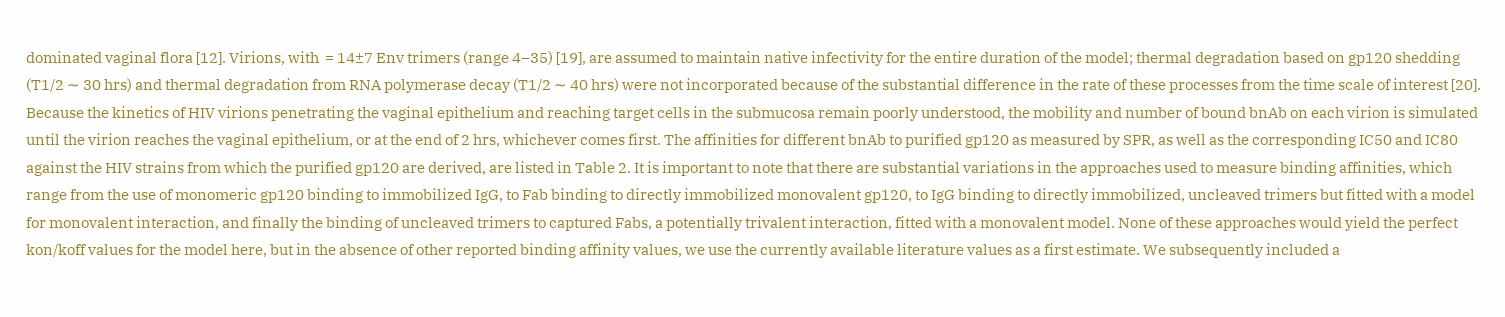dominated vaginal flora [12]. Virions, with  = 14±7 Env trimers (range 4–35) [19], are assumed to maintain native infectivity for the entire duration of the model; thermal degradation based on gp120 shedding (T1/2 ∼ 30 hrs) and thermal degradation from RNA polymerase decay (T1/2 ∼ 40 hrs) were not incorporated because of the substantial difference in the rate of these processes from the time scale of interest [20]. Because the kinetics of HIV virions penetrating the vaginal epithelium and reaching target cells in the submucosa remain poorly understood, the mobility and number of bound bnAb on each virion is simulated until the virion reaches the vaginal epithelium, or at the end of 2 hrs, whichever comes first. The affinities for different bnAb to purified gp120 as measured by SPR, as well as the corresponding IC50 and IC80 against the HIV strains from which the purified gp120 are derived, are listed in Table 2. It is important to note that there are substantial variations in the approaches used to measure binding affinities, which range from the use of monomeric gp120 binding to immobilized IgG, to Fab binding to directly immobilized monovalent gp120, to IgG binding to directly immobilized, uncleaved trimers but fitted with a model for monovalent interaction, and finally the binding of uncleaved trimers to captured Fabs, a potentially trivalent interaction, fitted with a monovalent model. None of these approaches would yield the perfect kon/koff values for the model here, but in the absence of other reported binding affinity values, we use the currently available literature values as a first estimate. We subsequently included a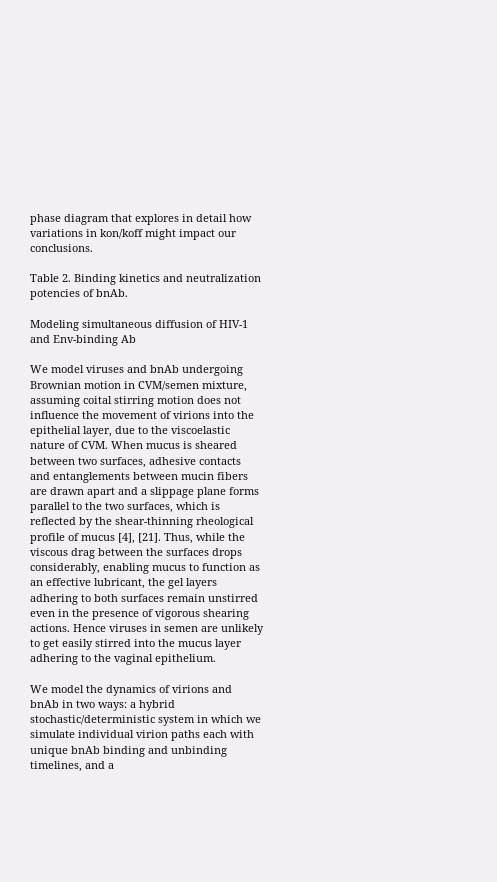phase diagram that explores in detail how variations in kon/koff might impact our conclusions.

Table 2. Binding kinetics and neutralization potencies of bnAb.

Modeling simultaneous diffusion of HIV-1 and Env-binding Ab

We model viruses and bnAb undergoing Brownian motion in CVM/semen mixture, assuming coital stirring motion does not influence the movement of virions into the epithelial layer, due to the viscoelastic nature of CVM. When mucus is sheared between two surfaces, adhesive contacts and entanglements between mucin fibers are drawn apart and a slippage plane forms parallel to the two surfaces, which is reflected by the shear-thinning rheological profile of mucus [4], [21]. Thus, while the viscous drag between the surfaces drops considerably, enabling mucus to function as an effective lubricant, the gel layers adhering to both surfaces remain unstirred even in the presence of vigorous shearing actions. Hence viruses in semen are unlikely to get easily stirred into the mucus layer adhering to the vaginal epithelium.

We model the dynamics of virions and bnAb in two ways: a hybrid stochastic/deterministic system in which we simulate individual virion paths each with unique bnAb binding and unbinding timelines, and a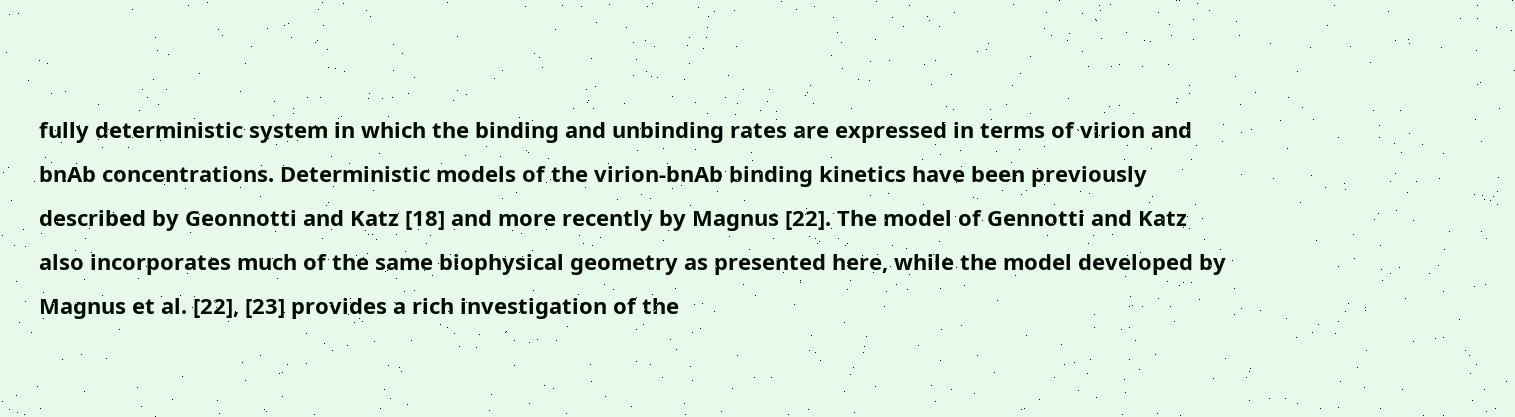fully deterministic system in which the binding and unbinding rates are expressed in terms of virion and bnAb concentrations. Deterministic models of the virion-bnAb binding kinetics have been previously described by Geonnotti and Katz [18] and more recently by Magnus [22]. The model of Gennotti and Katz also incorporates much of the same biophysical geometry as presented here, while the model developed by Magnus et al. [22], [23] provides a rich investigation of the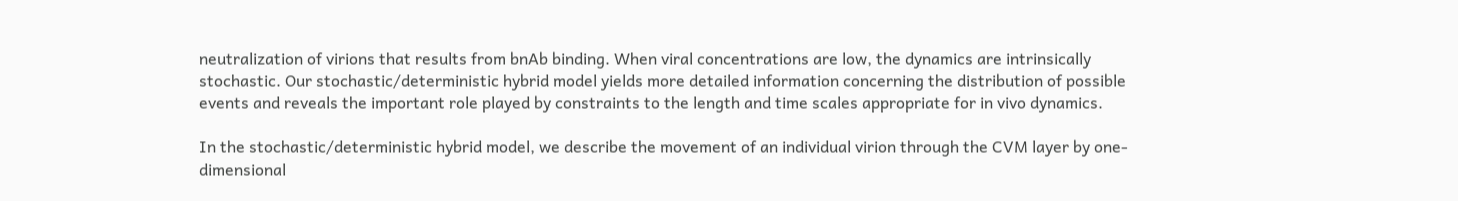neutralization of virions that results from bnAb binding. When viral concentrations are low, the dynamics are intrinsically stochastic. Our stochastic/deterministic hybrid model yields more detailed information concerning the distribution of possible events and reveals the important role played by constraints to the length and time scales appropriate for in vivo dynamics.

In the stochastic/deterministic hybrid model, we describe the movement of an individual virion through the CVM layer by one-dimensional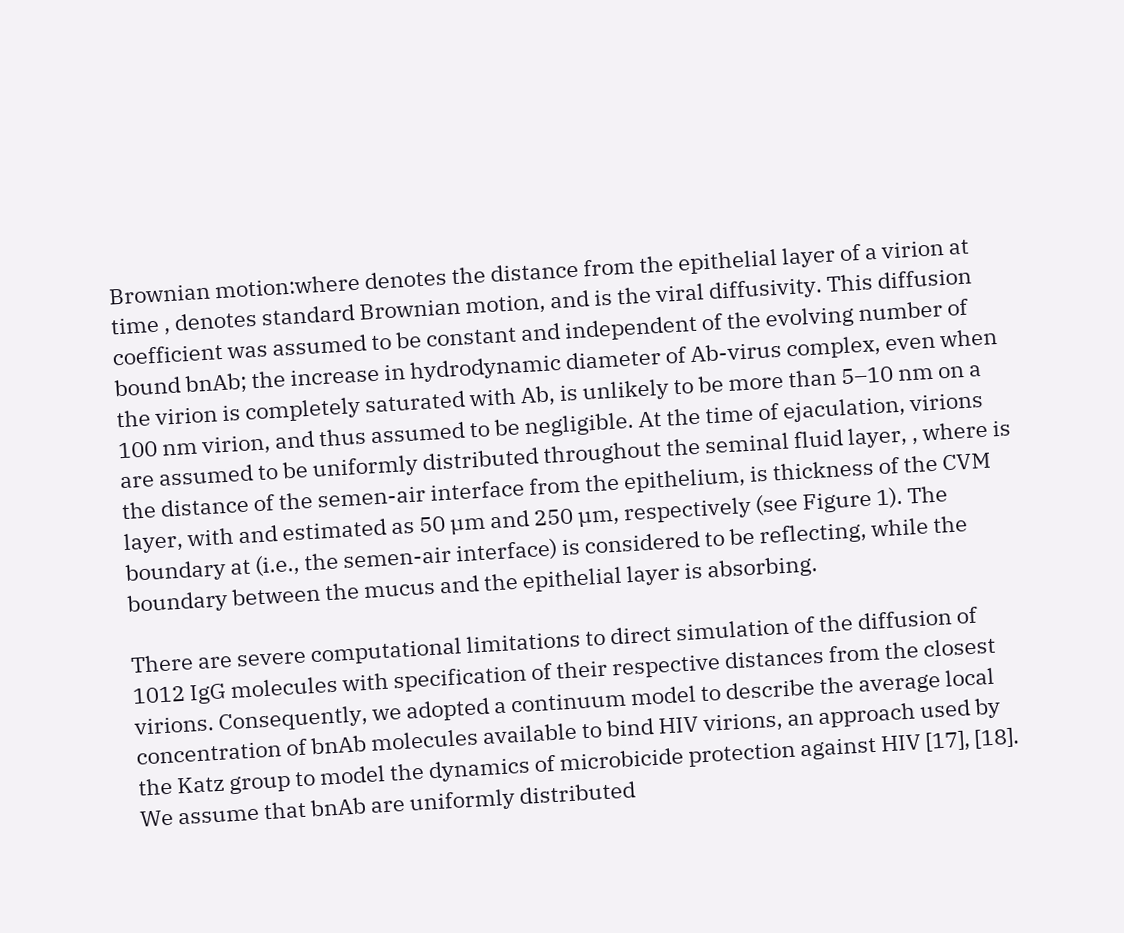Brownian motion:where denotes the distance from the epithelial layer of a virion at time , denotes standard Brownian motion, and is the viral diffusivity. This diffusion coefficient was assumed to be constant and independent of the evolving number of bound bnAb; the increase in hydrodynamic diameter of Ab-virus complex, even when the virion is completely saturated with Ab, is unlikely to be more than 5–10 nm on a 100 nm virion, and thus assumed to be negligible. At the time of ejaculation, virions are assumed to be uniformly distributed throughout the seminal fluid layer, , where is the distance of the semen-air interface from the epithelium, is thickness of the CVM layer, with and estimated as 50 µm and 250 µm, respectively (see Figure 1). The boundary at (i.e., the semen-air interface) is considered to be reflecting, while the boundary between the mucus and the epithelial layer is absorbing.

There are severe computational limitations to direct simulation of the diffusion of 1012 IgG molecules with specification of their respective distances from the closest virions. Consequently, we adopted a continuum model to describe the average local concentration of bnAb molecules available to bind HIV virions, an approach used by the Katz group to model the dynamics of microbicide protection against HIV [17], [18]. We assume that bnAb are uniformly distributed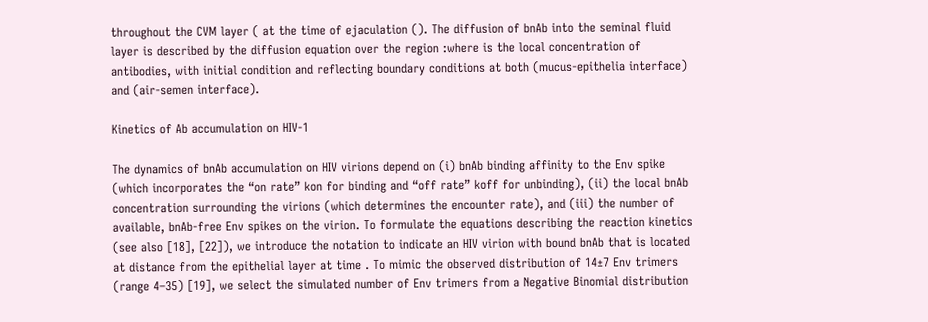throughout the CVM layer ( at the time of ejaculation (). The diffusion of bnAb into the seminal fluid layer is described by the diffusion equation over the region :where is the local concentration of antibodies, with initial condition and reflecting boundary conditions at both (mucus-epithelia interface) and (air-semen interface).

Kinetics of Ab accumulation on HIV-1

The dynamics of bnAb accumulation on HIV virions depend on (i) bnAb binding affinity to the Env spike (which incorporates the “on rate” kon for binding and “off rate” koff for unbinding), (ii) the local bnAb concentration surrounding the virions (which determines the encounter rate), and (iii) the number of available, bnAb-free Env spikes on the virion. To formulate the equations describing the reaction kinetics (see also [18], [22]), we introduce the notation to indicate an HIV virion with bound bnAb that is located at distance from the epithelial layer at time . To mimic the observed distribution of 14±7 Env trimers (range 4–35) [19], we select the simulated number of Env trimers from a Negative Binomial distribution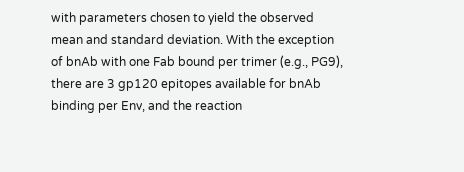with parameters chosen to yield the observed mean and standard deviation. With the exception of bnAb with one Fab bound per trimer (e.g., PG9), there are 3 gp120 epitopes available for bnAb binding per Env, and the reaction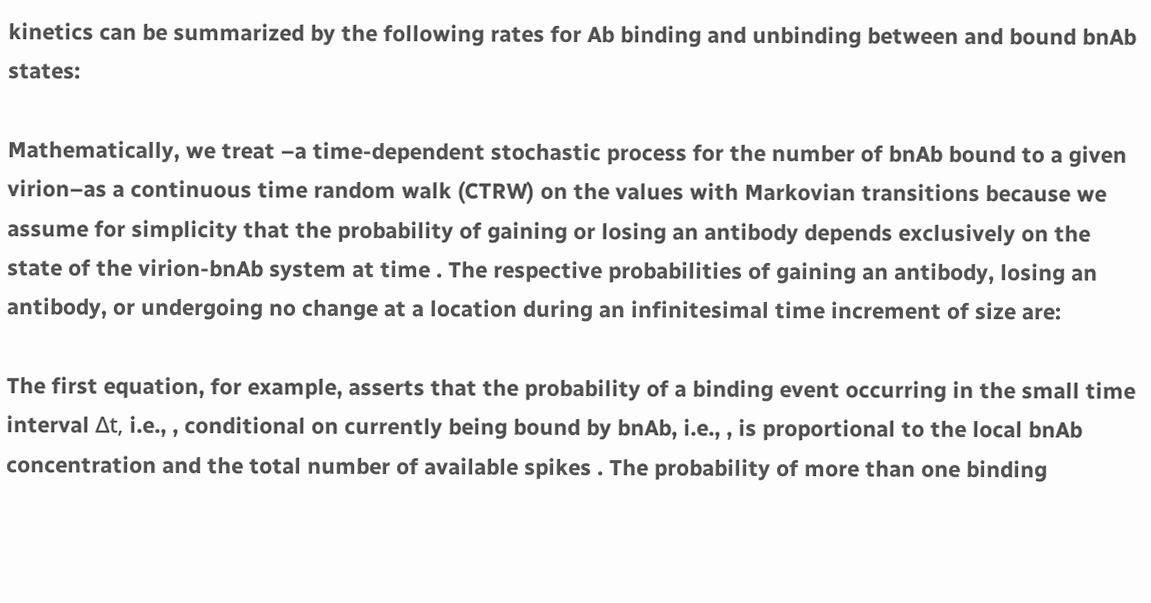kinetics can be summarized by the following rates for Ab binding and unbinding between and bound bnAb states:

Mathematically, we treat –a time-dependent stochastic process for the number of bnAb bound to a given virion–as a continuous time random walk (CTRW) on the values with Markovian transitions because we assume for simplicity that the probability of gaining or losing an antibody depends exclusively on the state of the virion-bnAb system at time . The respective probabilities of gaining an antibody, losing an antibody, or undergoing no change at a location during an infinitesimal time increment of size are:

The first equation, for example, asserts that the probability of a binding event occurring in the small time interval Δt, i.e., , conditional on currently being bound by bnAb, i.e., , is proportional to the local bnAb concentration and the total number of available spikes . The probability of more than one binding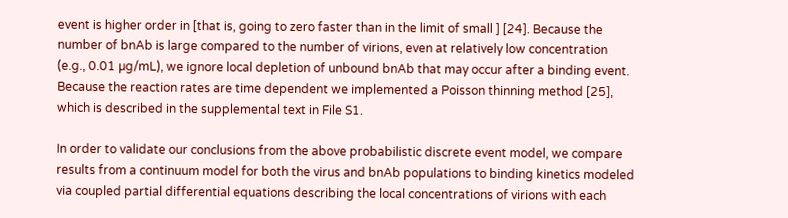event is higher order in [that is, going to zero faster than in the limit of small ] [24]. Because the number of bnAb is large compared to the number of virions, even at relatively low concentration (e.g., 0.01 µg/mL), we ignore local depletion of unbound bnAb that may occur after a binding event. Because the reaction rates are time dependent we implemented a Poisson thinning method [25], which is described in the supplemental text in File S1.

In order to validate our conclusions from the above probabilistic discrete event model, we compare results from a continuum model for both the virus and bnAb populations to binding kinetics modeled via coupled partial differential equations describing the local concentrations of virions with each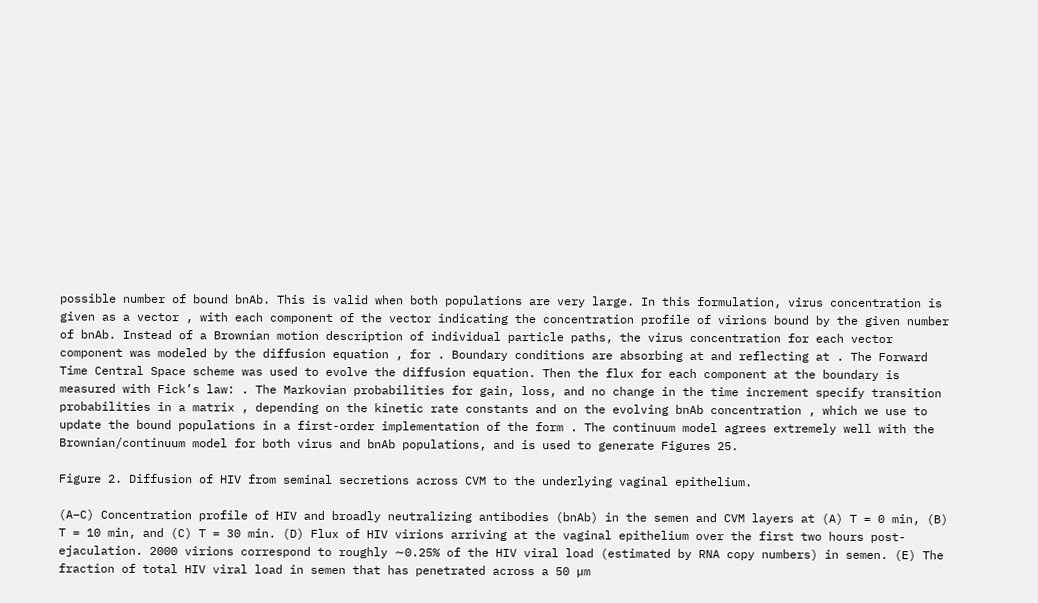possible number of bound bnAb. This is valid when both populations are very large. In this formulation, virus concentration is given as a vector , with each component of the vector indicating the concentration profile of virions bound by the given number of bnAb. Instead of a Brownian motion description of individual particle paths, the virus concentration for each vector component was modeled by the diffusion equation , for . Boundary conditions are absorbing at and reflecting at . The Forward Time Central Space scheme was used to evolve the diffusion equation. Then the flux for each component at the boundary is measured with Fick’s law: . The Markovian probabilities for gain, loss, and no change in the time increment specify transition probabilities in a matrix , depending on the kinetic rate constants and on the evolving bnAb concentration , which we use to update the bound populations in a first-order implementation of the form . The continuum model agrees extremely well with the Brownian/continuum model for both virus and bnAb populations, and is used to generate Figures 25.

Figure 2. Diffusion of HIV from seminal secretions across CVM to the underlying vaginal epithelium.

(A–C) Concentration profile of HIV and broadly neutralizing antibodies (bnAb) in the semen and CVM layers at (A) T = 0 min, (B) T = 10 min, and (C) T = 30 min. (D) Flux of HIV virions arriving at the vaginal epithelium over the first two hours post-ejaculation. 2000 virions correspond to roughly ∼0.25% of the HIV viral load (estimated by RNA copy numbers) in semen. (E) The fraction of total HIV viral load in semen that has penetrated across a 50 µm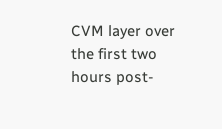CVM layer over the first two hours post-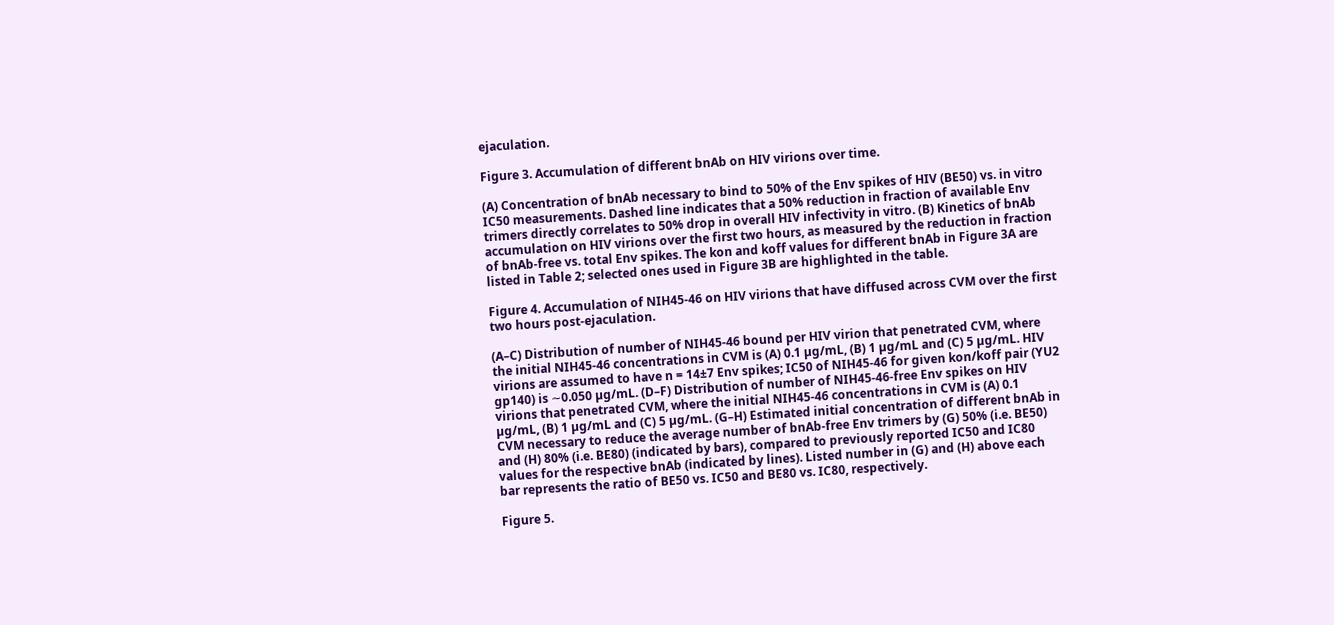ejaculation.

Figure 3. Accumulation of different bnAb on HIV virions over time.

(A) Concentration of bnAb necessary to bind to 50% of the Env spikes of HIV (BE50) vs. in vitro IC50 measurements. Dashed line indicates that a 50% reduction in fraction of available Env trimers directly correlates to 50% drop in overall HIV infectivity in vitro. (B) Kinetics of bnAb accumulation on HIV virions over the first two hours, as measured by the reduction in fraction of bnAb-free vs. total Env spikes. The kon and koff values for different bnAb in Figure 3A are listed in Table 2; selected ones used in Figure 3B are highlighted in the table.

Figure 4. Accumulation of NIH45-46 on HIV virions that have diffused across CVM over the first two hours post-ejaculation.

(A–C) Distribution of number of NIH45-46 bound per HIV virion that penetrated CVM, where the initial NIH45-46 concentrations in CVM is (A) 0.1 µg/mL, (B) 1 µg/mL and (C) 5 µg/mL. HIV virions are assumed to have n = 14±7 Env spikes; IC50 of NIH45-46 for given kon/koff pair (YU2 gp140) is ∼0.050 µg/mL. (D–F) Distribution of number of NIH45-46-free Env spikes on HIV virions that penetrated CVM, where the initial NIH45-46 concentrations in CVM is (A) 0.1 µg/mL, (B) 1 µg/mL and (C) 5 µg/mL. (G–H) Estimated initial concentration of different bnAb in CVM necessary to reduce the average number of bnAb-free Env trimers by (G) 50% (i.e. BE50) and (H) 80% (i.e. BE80) (indicated by bars), compared to previously reported IC50 and IC80 values for the respective bnAb (indicated by lines). Listed number in (G) and (H) above each bar represents the ratio of BE50 vs. IC50 and BE80 vs. IC80, respectively.

Figure 5.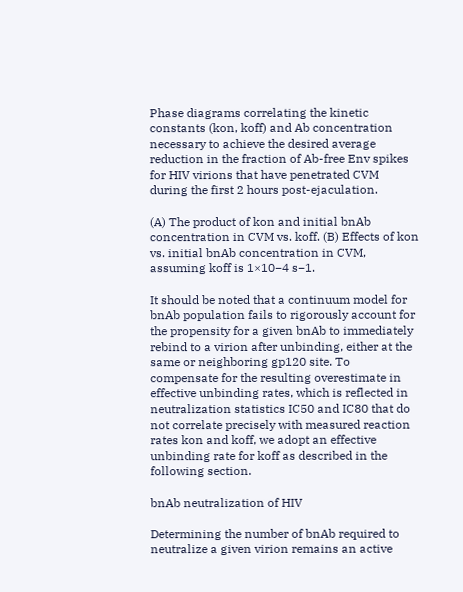Phase diagrams correlating the kinetic constants (kon, koff) and Ab concentration necessary to achieve the desired average reduction in the fraction of Ab-free Env spikes for HIV virions that have penetrated CVM during the first 2 hours post-ejaculation.

(A) The product of kon and initial bnAb concentration in CVM vs. koff. (B) Effects of kon vs. initial bnAb concentration in CVM, assuming koff is 1×10−4 s−1.

It should be noted that a continuum model for bnAb population fails to rigorously account for the propensity for a given bnAb to immediately rebind to a virion after unbinding, either at the same or neighboring gp120 site. To compensate for the resulting overestimate in effective unbinding rates, which is reflected in neutralization statistics IC50 and IC80 that do not correlate precisely with measured reaction rates kon and koff, we adopt an effective unbinding rate for koff as described in the following section.

bnAb neutralization of HIV

Determining the number of bnAb required to neutralize a given virion remains an active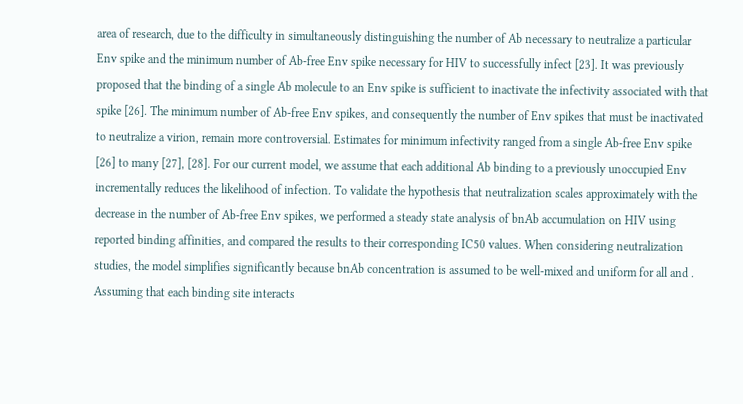area of research, due to the difficulty in simultaneously distinguishing the number of Ab necessary to neutralize a particular Env spike and the minimum number of Ab-free Env spike necessary for HIV to successfully infect [23]. It was previously proposed that the binding of a single Ab molecule to an Env spike is sufficient to inactivate the infectivity associated with that spike [26]. The minimum number of Ab-free Env spikes, and consequently the number of Env spikes that must be inactivated to neutralize a virion, remain more controversial. Estimates for minimum infectivity ranged from a single Ab-free Env spike [26] to many [27], [28]. For our current model, we assume that each additional Ab binding to a previously unoccupied Env incrementally reduces the likelihood of infection. To validate the hypothesis that neutralization scales approximately with the decrease in the number of Ab-free Env spikes, we performed a steady state analysis of bnAb accumulation on HIV using reported binding affinities, and compared the results to their corresponding IC50 values. When considering neutralization studies, the model simplifies significantly because bnAb concentration is assumed to be well-mixed and uniform for all and . Assuming that each binding site interacts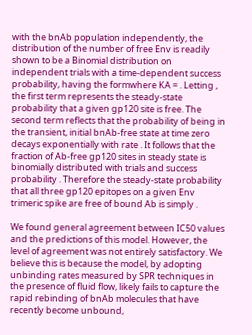with the bnAb population independently, the distribution of the number of free Env is readily shown to be a Binomial distribution on independent trials with a time-dependent success probability, having the formwhere KA = . Letting , the first term represents the steady-state probability that a given gp120 site is free. The second term reflects that the probability of being in the transient, initial bnAb-free state at time zero decays exponentially with rate . It follows that the fraction of Ab-free gp120 sites in steady state is binomially distributed with trials and success probability . Therefore the steady-state probability that all three gp120 epitopes on a given Env trimeric spike are free of bound Ab is simply .

We found general agreement between IC50 values and the predictions of this model. However, the level of agreement was not entirely satisfactory. We believe this is because the model, by adopting unbinding rates measured by SPR techniques in the presence of fluid flow, likely fails to capture the rapid rebinding of bnAb molecules that have recently become unbound,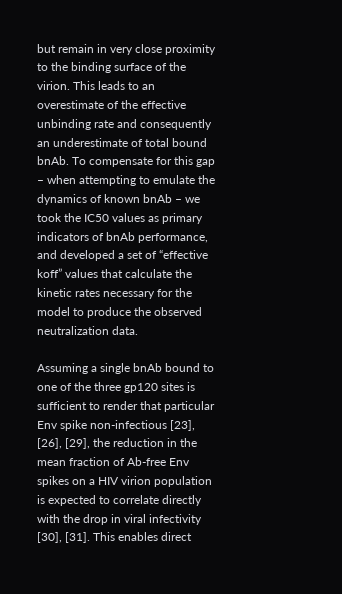but remain in very close proximity to the binding surface of the virion. This leads to an overestimate of the effective unbinding rate and consequently an underestimate of total bound bnAb. To compensate for this gap – when attempting to emulate the dynamics of known bnAb – we took the IC50 values as primary indicators of bnAb performance, and developed a set of “effective koff” values that calculate the kinetic rates necessary for the model to produce the observed neutralization data.

Assuming a single bnAb bound to one of the three gp120 sites is sufficient to render that particular Env spike non-infectious [23], [26], [29], the reduction in the mean fraction of Ab-free Env spikes on a HIV virion population is expected to correlate directly with the drop in viral infectivity [30], [31]. This enables direct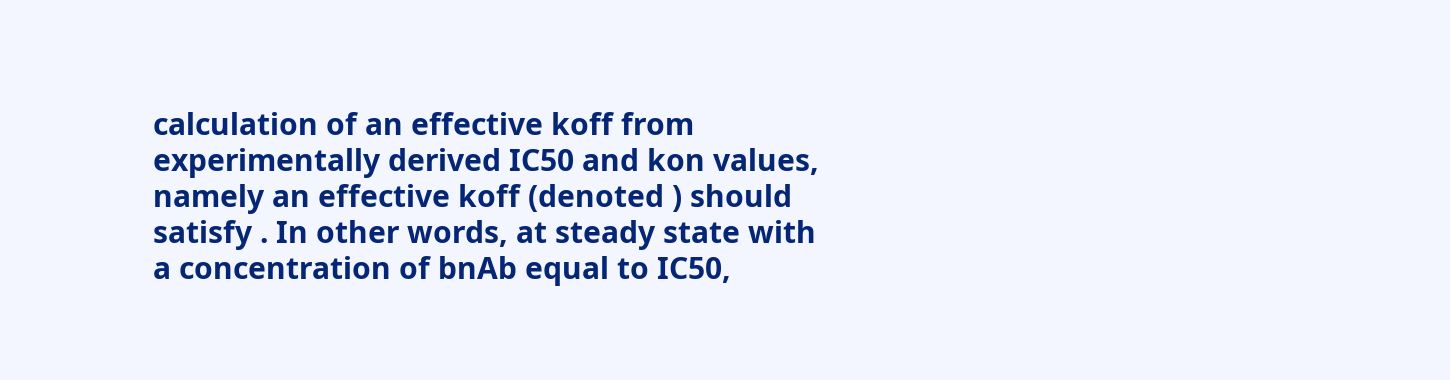calculation of an effective koff from experimentally derived IC50 and kon values, namely an effective koff (denoted ) should satisfy . In other words, at steady state with a concentration of bnAb equal to IC50,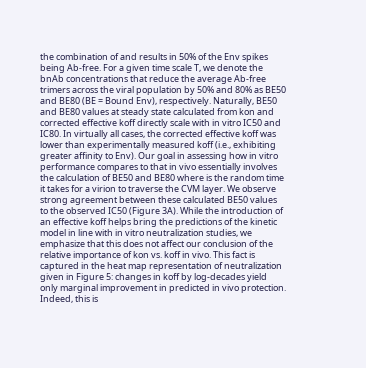the combination of and results in 50% of the Env spikes being Ab-free. For a given time scale T, we denote the bnAb concentrations that reduce the average Ab-free trimers across the viral population by 50% and 80% as BE50 and BE80 (BE = Bound Env), respectively. Naturally, BE50 and BE80 values at steady state calculated from kon and corrected effective koff directly scale with in vitro IC50 and IC80. In virtually all cases, the corrected effective koff was lower than experimentally measured koff (i.e., exhibiting greater affinity to Env). Our goal in assessing how in vitro performance compares to that in vivo essentially involves the calculation of BE50 and BE80 where is the random time it takes for a virion to traverse the CVM layer. We observe strong agreement between these calculated BE50 values to the observed IC50 (Figure 3A). While the introduction of an effective koff helps bring the predictions of the kinetic model in line with in vitro neutralization studies, we emphasize that this does not affect our conclusion of the relative importance of kon vs. koff in vivo. This fact is captured in the heat map representation of neutralization given in Figure 5: changes in koff by log-decades yield only marginal improvement in predicted in vivo protection. Indeed, this is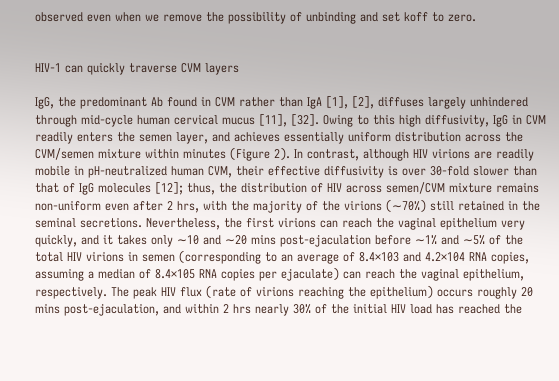observed even when we remove the possibility of unbinding and set koff to zero.


HIV-1 can quickly traverse CVM layers

IgG, the predominant Ab found in CVM rather than IgA [1], [2], diffuses largely unhindered through mid-cycle human cervical mucus [11], [32]. Owing to this high diffusivity, IgG in CVM readily enters the semen layer, and achieves essentially uniform distribution across the CVM/semen mixture within minutes (Figure 2). In contrast, although HIV virions are readily mobile in pH-neutralized human CVM, their effective diffusivity is over 30-fold slower than that of IgG molecules [12]; thus, the distribution of HIV across semen/CVM mixture remains non-uniform even after 2 hrs, with the majority of the virions (∼70%) still retained in the seminal secretions. Nevertheless, the first virions can reach the vaginal epithelium very quickly, and it takes only ∼10 and ∼20 mins post-ejaculation before ∼1% and ∼5% of the total HIV virions in semen (corresponding to an average of 8.4×103 and 4.2×104 RNA copies, assuming a median of 8.4×105 RNA copies per ejaculate) can reach the vaginal epithelium, respectively. The peak HIV flux (rate of virions reaching the epithelium) occurs roughly 20 mins post-ejaculation, and within 2 hrs nearly 30% of the initial HIV load has reached the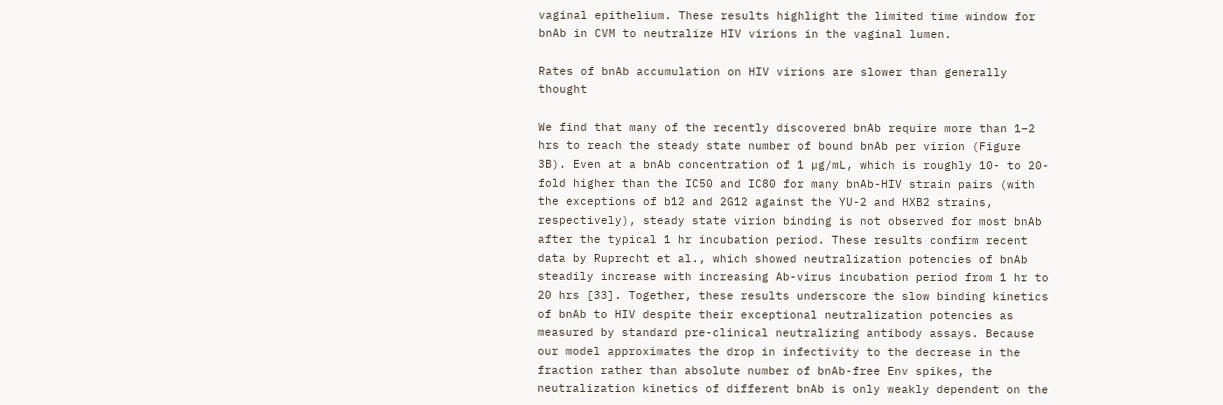vaginal epithelium. These results highlight the limited time window for bnAb in CVM to neutralize HIV virions in the vaginal lumen.

Rates of bnAb accumulation on HIV virions are slower than generally thought

We find that many of the recently discovered bnAb require more than 1–2 hrs to reach the steady state number of bound bnAb per virion (Figure 3B). Even at a bnAb concentration of 1 µg/mL, which is roughly 10- to 20-fold higher than the IC50 and IC80 for many bnAb-HIV strain pairs (with the exceptions of b12 and 2G12 against the YU-2 and HXB2 strains, respectively), steady state virion binding is not observed for most bnAb after the typical 1 hr incubation period. These results confirm recent data by Ruprecht et al., which showed neutralization potencies of bnAb steadily increase with increasing Ab-virus incubation period from 1 hr to 20 hrs [33]. Together, these results underscore the slow binding kinetics of bnAb to HIV despite their exceptional neutralization potencies as measured by standard pre-clinical neutralizing antibody assays. Because our model approximates the drop in infectivity to the decrease in the fraction rather than absolute number of bnAb-free Env spikes, the neutralization kinetics of different bnAb is only weakly dependent on the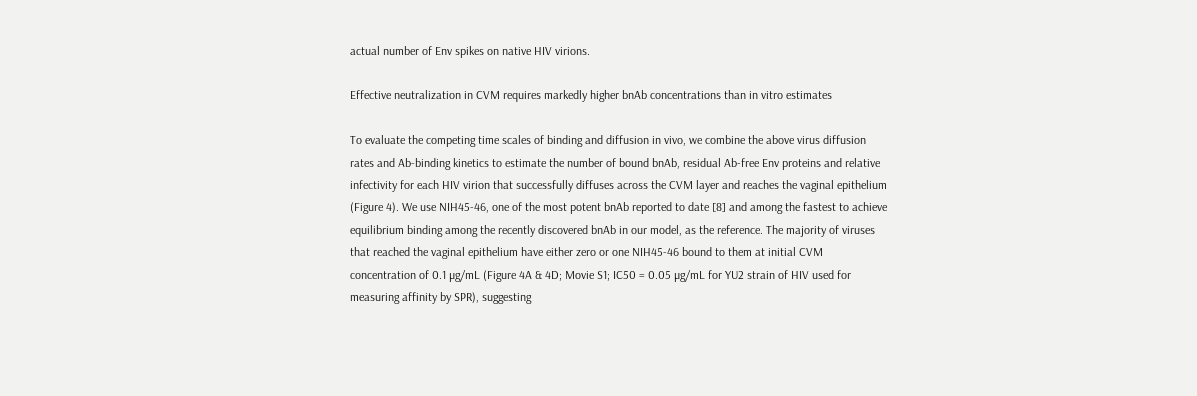actual number of Env spikes on native HIV virions.

Effective neutralization in CVM requires markedly higher bnAb concentrations than in vitro estimates

To evaluate the competing time scales of binding and diffusion in vivo, we combine the above virus diffusion rates and Ab-binding kinetics to estimate the number of bound bnAb, residual Ab-free Env proteins and relative infectivity for each HIV virion that successfully diffuses across the CVM layer and reaches the vaginal epithelium (Figure 4). We use NIH45-46, one of the most potent bnAb reported to date [8] and among the fastest to achieve equilibrium binding among the recently discovered bnAb in our model, as the reference. The majority of viruses that reached the vaginal epithelium have either zero or one NIH45-46 bound to them at initial CVM concentration of 0.1 µg/mL (Figure 4A & 4D; Movie S1; IC50 = 0.05 µg/mL for YU2 strain of HIV used for measuring affinity by SPR), suggesting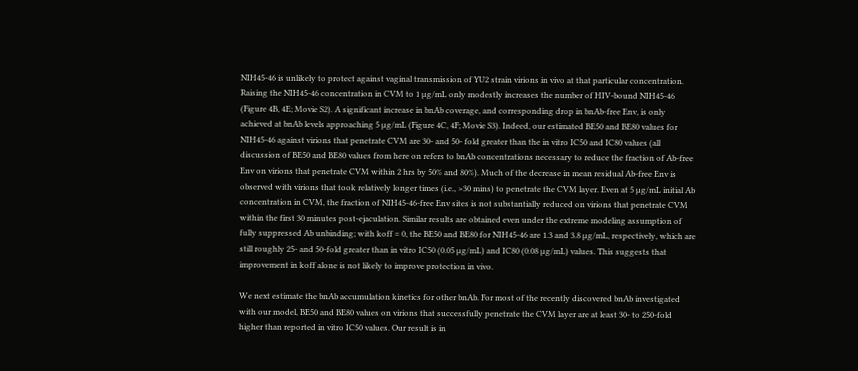NIH45-46 is unlikely to protect against vaginal transmission of YU2 strain virions in vivo at that particular concentration. Raising the NIH45-46 concentration in CVM to 1 µg/mL only modestly increases the number of HIV-bound NIH45-46 (Figure 4B, 4E; Movie S2). A significant increase in bnAb coverage, and corresponding drop in bnAb-free Env, is only achieved at bnAb levels approaching 5 µg/mL (Figure 4C, 4F; Movie S3). Indeed, our estimated BE50 and BE80 values for NIH45-46 against virions that penetrate CVM are 30- and 50- fold greater than the in vitro IC50 and IC80 values (all discussion of BE50 and BE80 values from here on refers to bnAb concentrations necessary to reduce the fraction of Ab-free Env on virions that penetrate CVM within 2 hrs by 50% and 80%). Much of the decrease in mean residual Ab-free Env is observed with virions that took relatively longer times (i.e., >30 mins) to penetrate the CVM layer. Even at 5 µg/mL initial Ab concentration in CVM, the fraction of NIH45-46-free Env sites is not substantially reduced on virions that penetrate CVM within the first 30 minutes post-ejaculation. Similar results are obtained even under the extreme modeling assumption of fully suppressed Ab unbinding; with koff = 0, the BE50 and BE80 for NIH45-46 are 1.3 and 3.8 µg/mL, respectively, which are still roughly 25- and 50-fold greater than in vitro IC50 (0.05 µg/mL) and IC80 (0.08 µg/mL) values. This suggests that improvement in koff alone is not likely to improve protection in vivo.

We next estimate the bnAb accumulation kinetics for other bnAb. For most of the recently discovered bnAb investigated with our model, BE50 and BE80 values on virions that successfully penetrate the CVM layer are at least 30- to 250-fold higher than reported in vitro IC50 values. Our result is in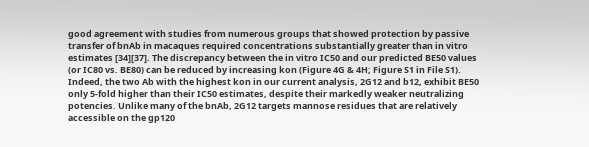good agreement with studies from numerous groups that showed protection by passive transfer of bnAb in macaques required concentrations substantially greater than in vitro estimates [34][37]. The discrepancy between the in vitro IC50 and our predicted BE50 values (or IC80 vs. BE80) can be reduced by increasing kon (Figure 4G & 4H; Figure S1 in File S1). Indeed, the two Ab with the highest kon in our current analysis, 2G12 and b12, exhibit BE50 only 5-fold higher than their IC50 estimates, despite their markedly weaker neutralizing potencies. Unlike many of the bnAb, 2G12 targets mannose residues that are relatively accessible on the gp120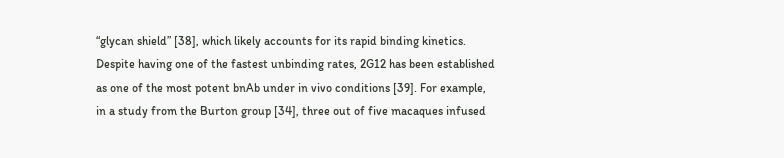“glycan shield” [38], which likely accounts for its rapid binding kinetics. Despite having one of the fastest unbinding rates, 2G12 has been established as one of the most potent bnAb under in vivo conditions [39]. For example, in a study from the Burton group [34], three out of five macaques infused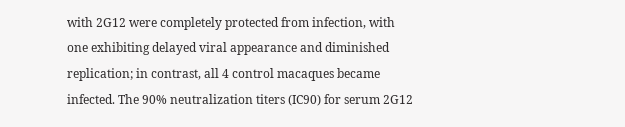with 2G12 were completely protected from infection, with one exhibiting delayed viral appearance and diminished replication; in contrast, all 4 control macaques became infected. The 90% neutralization titers (IC90) for serum 2G12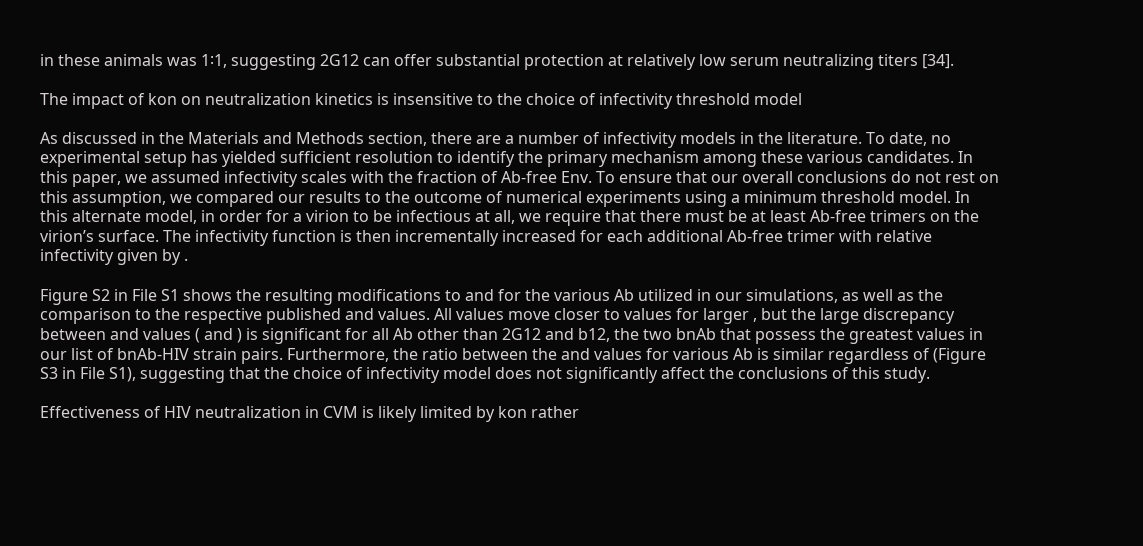in these animals was 1∶1, suggesting 2G12 can offer substantial protection at relatively low serum neutralizing titers [34].

The impact of kon on neutralization kinetics is insensitive to the choice of infectivity threshold model

As discussed in the Materials and Methods section, there are a number of infectivity models in the literature. To date, no experimental setup has yielded sufficient resolution to identify the primary mechanism among these various candidates. In this paper, we assumed infectivity scales with the fraction of Ab-free Env. To ensure that our overall conclusions do not rest on this assumption, we compared our results to the outcome of numerical experiments using a minimum threshold model. In this alternate model, in order for a virion to be infectious at all, we require that there must be at least Ab-free trimers on the virion’s surface. The infectivity function is then incrementally increased for each additional Ab-free trimer with relative infectivity given by .

Figure S2 in File S1 shows the resulting modifications to and for the various Ab utilized in our simulations, as well as the comparison to the respective published and values. All values move closer to values for larger , but the large discrepancy between and values ( and ) is significant for all Ab other than 2G12 and b12, the two bnAb that possess the greatest values in our list of bnAb-HIV strain pairs. Furthermore, the ratio between the and values for various Ab is similar regardless of (Figure S3 in File S1), suggesting that the choice of infectivity model does not significantly affect the conclusions of this study.

Effectiveness of HIV neutralization in CVM is likely limited by kon rather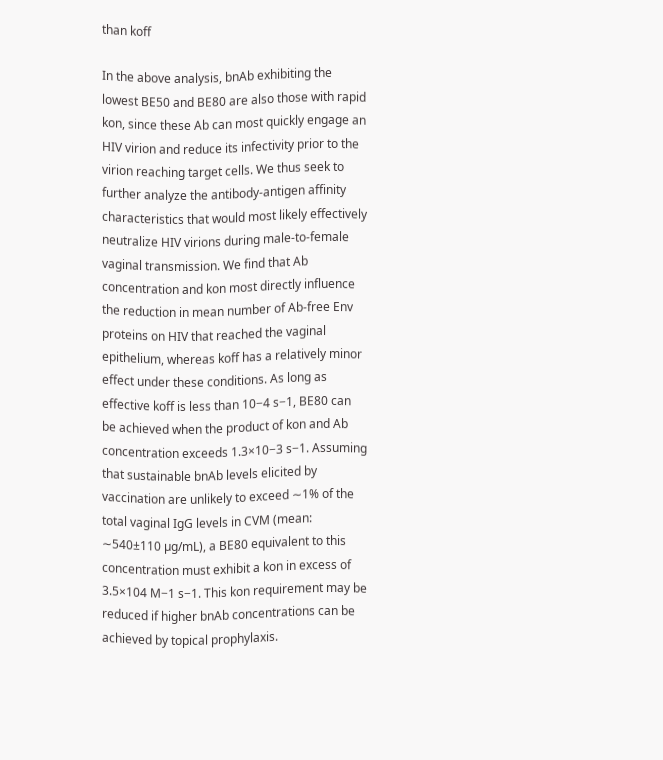than koff

In the above analysis, bnAb exhibiting the lowest BE50 and BE80 are also those with rapid kon, since these Ab can most quickly engage an HIV virion and reduce its infectivity prior to the virion reaching target cells. We thus seek to further analyze the antibody-antigen affinity characteristics that would most likely effectively neutralize HIV virions during male-to-female vaginal transmission. We find that Ab concentration and kon most directly influence the reduction in mean number of Ab-free Env proteins on HIV that reached the vaginal epithelium, whereas koff has a relatively minor effect under these conditions. As long as effective koff is less than 10−4 s−1, BE80 can be achieved when the product of kon and Ab concentration exceeds 1.3×10−3 s−1. Assuming that sustainable bnAb levels elicited by vaccination are unlikely to exceed ∼1% of the total vaginal IgG levels in CVM (mean: ∼540±110 µg/mL), a BE80 equivalent to this concentration must exhibit a kon in excess of 3.5×104 M−1 s−1. This kon requirement may be reduced if higher bnAb concentrations can be achieved by topical prophylaxis.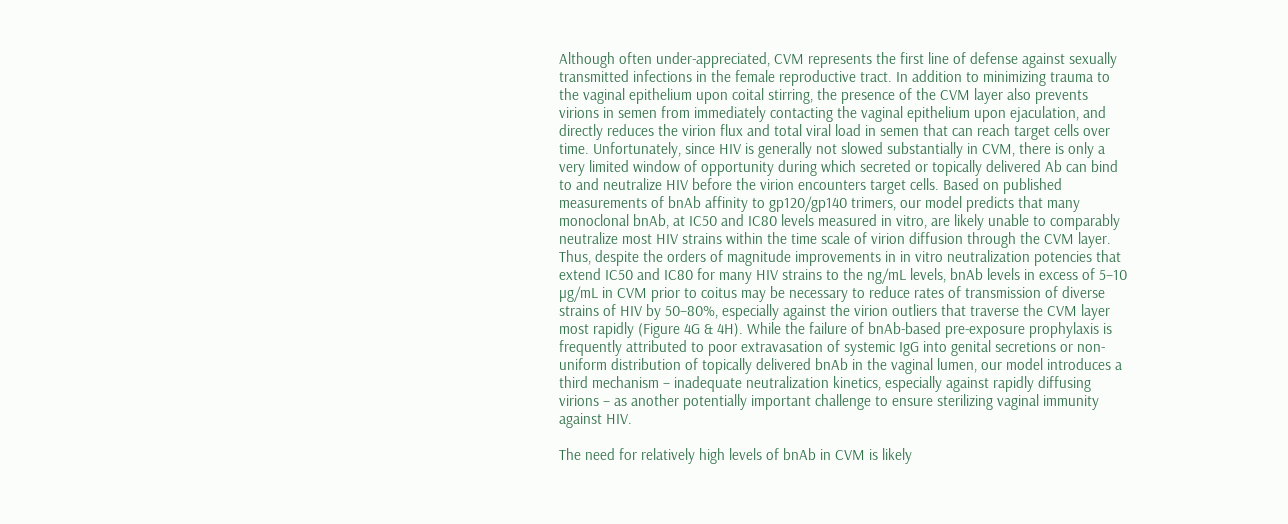Although often under-appreciated, CVM represents the first line of defense against sexually transmitted infections in the female reproductive tract. In addition to minimizing trauma to the vaginal epithelium upon coital stirring, the presence of the CVM layer also prevents virions in semen from immediately contacting the vaginal epithelium upon ejaculation, and directly reduces the virion flux and total viral load in semen that can reach target cells over time. Unfortunately, since HIV is generally not slowed substantially in CVM, there is only a very limited window of opportunity during which secreted or topically delivered Ab can bind to and neutralize HIV before the virion encounters target cells. Based on published measurements of bnAb affinity to gp120/gp140 trimers, our model predicts that many monoclonal bnAb, at IC50 and IC80 levels measured in vitro, are likely unable to comparably neutralize most HIV strains within the time scale of virion diffusion through the CVM layer. Thus, despite the orders of magnitude improvements in in vitro neutralization potencies that extend IC50 and IC80 for many HIV strains to the ng/mL levels, bnAb levels in excess of 5–10 µg/mL in CVM prior to coitus may be necessary to reduce rates of transmission of diverse strains of HIV by 50–80%, especially against the virion outliers that traverse the CVM layer most rapidly (Figure 4G & 4H). While the failure of bnAb-based pre-exposure prophylaxis is frequently attributed to poor extravasation of systemic IgG into genital secretions or non-uniform distribution of topically delivered bnAb in the vaginal lumen, our model introduces a third mechanism – inadequate neutralization kinetics, especially against rapidly diffusing virions – as another potentially important challenge to ensure sterilizing vaginal immunity against HIV.

The need for relatively high levels of bnAb in CVM is likely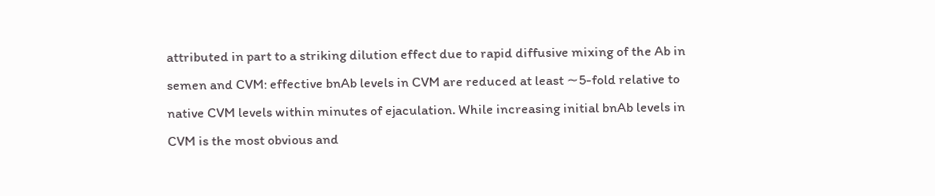attributed in part to a striking dilution effect due to rapid diffusive mixing of the Ab in semen and CVM: effective bnAb levels in CVM are reduced at least ∼5-fold relative to native CVM levels within minutes of ejaculation. While increasing initial bnAb levels in CVM is the most obvious and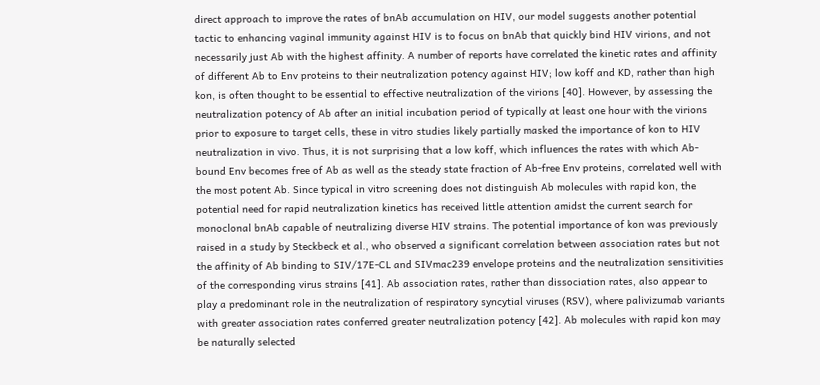direct approach to improve the rates of bnAb accumulation on HIV, our model suggests another potential tactic to enhancing vaginal immunity against HIV is to focus on bnAb that quickly bind HIV virions, and not necessarily just Ab with the highest affinity. A number of reports have correlated the kinetic rates and affinity of different Ab to Env proteins to their neutralization potency against HIV; low koff and KD, rather than high kon, is often thought to be essential to effective neutralization of the virions [40]. However, by assessing the neutralization potency of Ab after an initial incubation period of typically at least one hour with the virions prior to exposure to target cells, these in vitro studies likely partially masked the importance of kon to HIV neutralization in vivo. Thus, it is not surprising that a low koff, which influences the rates with which Ab-bound Env becomes free of Ab as well as the steady state fraction of Ab-free Env proteins, correlated well with the most potent Ab. Since typical in vitro screening does not distinguish Ab molecules with rapid kon, the potential need for rapid neutralization kinetics has received little attention amidst the current search for monoclonal bnAb capable of neutralizing diverse HIV strains. The potential importance of kon was previously raised in a study by Steckbeck et al., who observed a significant correlation between association rates but not the affinity of Ab binding to SIV/17E-CL and SIVmac239 envelope proteins and the neutralization sensitivities of the corresponding virus strains [41]. Ab association rates, rather than dissociation rates, also appear to play a predominant role in the neutralization of respiratory syncytial viruses (RSV), where palivizumab variants with greater association rates conferred greater neutralization potency [42]. Ab molecules with rapid kon may be naturally selected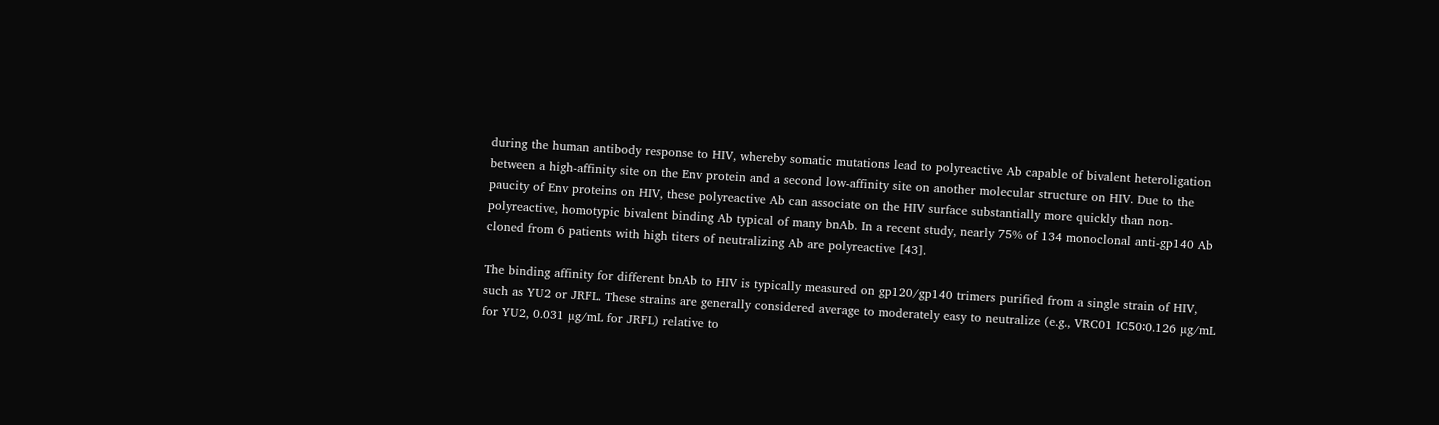during the human antibody response to HIV, whereby somatic mutations lead to polyreactive Ab capable of bivalent heteroligation between a high-affinity site on the Env protein and a second low-affinity site on another molecular structure on HIV. Due to the paucity of Env proteins on HIV, these polyreactive Ab can associate on the HIV surface substantially more quickly than non-polyreactive, homotypic bivalent binding Ab typical of many bnAb. In a recent study, nearly 75% of 134 monoclonal anti-gp140 Ab cloned from 6 patients with high titers of neutralizing Ab are polyreactive [43].

The binding affinity for different bnAb to HIV is typically measured on gp120/gp140 trimers purified from a single strain of HIV, such as YU2 or JRFL. These strains are generally considered average to moderately easy to neutralize (e.g., VRC01 IC50∶0.126 µg/mL for YU2, 0.031 µg/mL for JRFL) relative to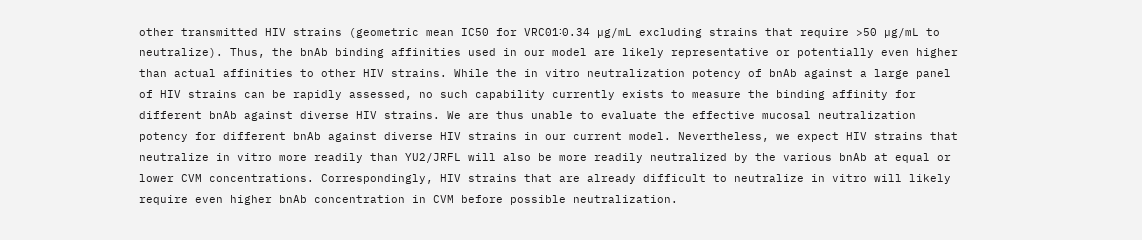other transmitted HIV strains (geometric mean IC50 for VRC01∶0.34 µg/mL excluding strains that require >50 µg/mL to neutralize). Thus, the bnAb binding affinities used in our model are likely representative or potentially even higher than actual affinities to other HIV strains. While the in vitro neutralization potency of bnAb against a large panel of HIV strains can be rapidly assessed, no such capability currently exists to measure the binding affinity for different bnAb against diverse HIV strains. We are thus unable to evaluate the effective mucosal neutralization potency for different bnAb against diverse HIV strains in our current model. Nevertheless, we expect HIV strains that neutralize in vitro more readily than YU2/JRFL will also be more readily neutralized by the various bnAb at equal or lower CVM concentrations. Correspondingly, HIV strains that are already difficult to neutralize in vitro will likely require even higher bnAb concentration in CVM before possible neutralization.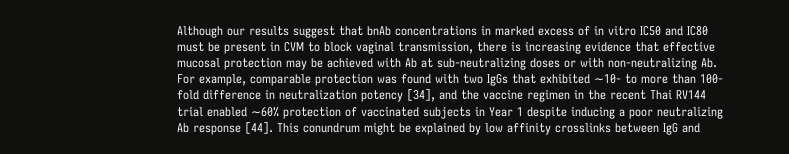Although our results suggest that bnAb concentrations in marked excess of in vitro IC50 and IC80 must be present in CVM to block vaginal transmission, there is increasing evidence that effective mucosal protection may be achieved with Ab at sub-neutralizing doses or with non-neutralizing Ab. For example, comparable protection was found with two IgGs that exhibited ∼10- to more than 100-fold difference in neutralization potency [34], and the vaccine regimen in the recent Thai RV144 trial enabled ∼60% protection of vaccinated subjects in Year 1 despite inducing a poor neutralizing Ab response [44]. This conundrum might be explained by low affinity crosslinks between IgG and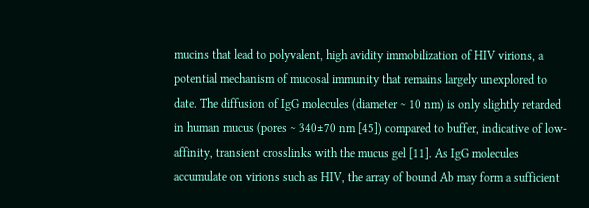mucins that lead to polyvalent, high avidity immobilization of HIV virions, a potential mechanism of mucosal immunity that remains largely unexplored to date. The diffusion of IgG molecules (diameter ∼ 10 nm) is only slightly retarded in human mucus (pores ∼ 340±70 nm [45]) compared to buffer, indicative of low-affinity, transient crosslinks with the mucus gel [11]. As IgG molecules accumulate on virions such as HIV, the array of bound Ab may form a sufficient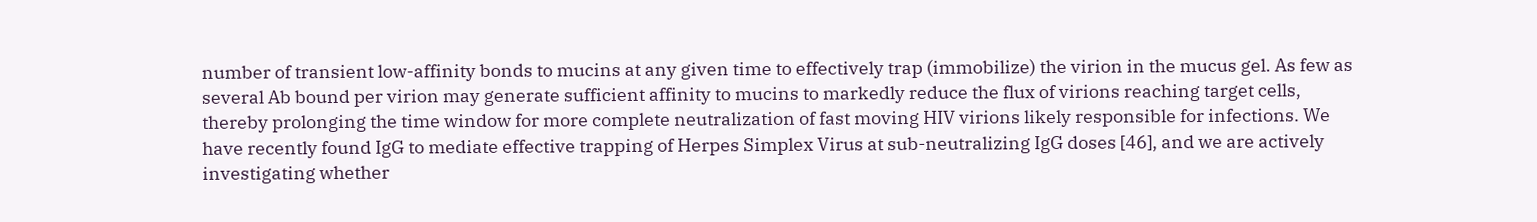number of transient low-affinity bonds to mucins at any given time to effectively trap (immobilize) the virion in the mucus gel. As few as several Ab bound per virion may generate sufficient affinity to mucins to markedly reduce the flux of virions reaching target cells, thereby prolonging the time window for more complete neutralization of fast moving HIV virions likely responsible for infections. We have recently found IgG to mediate effective trapping of Herpes Simplex Virus at sub-neutralizing IgG doses [46], and we are actively investigating whether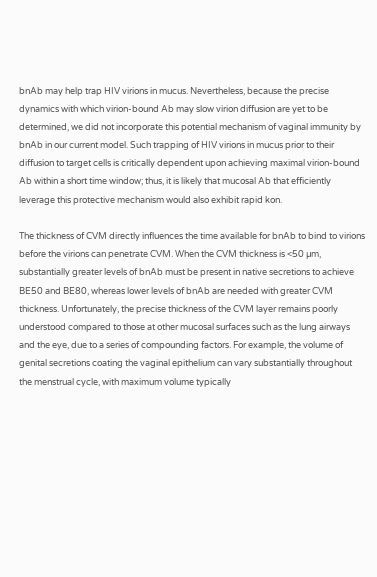bnAb may help trap HIV virions in mucus. Nevertheless, because the precise dynamics with which virion-bound Ab may slow virion diffusion are yet to be determined, we did not incorporate this potential mechanism of vaginal immunity by bnAb in our current model. Such trapping of HIV virions in mucus prior to their diffusion to target cells is critically dependent upon achieving maximal virion-bound Ab within a short time window; thus, it is likely that mucosal Ab that efficiently leverage this protective mechanism would also exhibit rapid kon.

The thickness of CVM directly influences the time available for bnAb to bind to virions before the virions can penetrate CVM. When the CVM thickness is <50 µm, substantially greater levels of bnAb must be present in native secretions to achieve BE50 and BE80, whereas lower levels of bnAb are needed with greater CVM thickness. Unfortunately, the precise thickness of the CVM layer remains poorly understood compared to those at other mucosal surfaces such as the lung airways and the eye, due to a series of compounding factors. For example, the volume of genital secretions coating the vaginal epithelium can vary substantially throughout the menstrual cycle, with maximum volume typically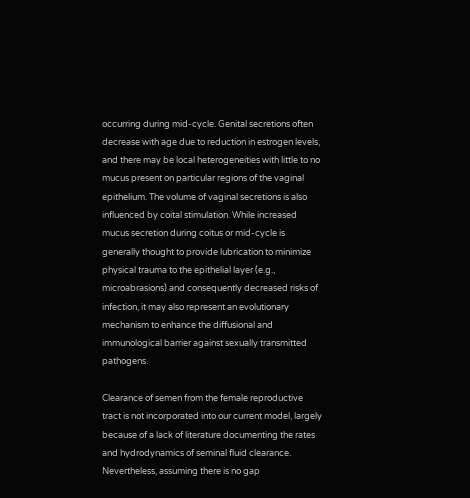occurring during mid-cycle. Genital secretions often decrease with age due to reduction in estrogen levels, and there may be local heterogeneities with little to no mucus present on particular regions of the vaginal epithelium. The volume of vaginal secretions is also influenced by coital stimulation. While increased mucus secretion during coitus or mid-cycle is generally thought to provide lubrication to minimize physical trauma to the epithelial layer (e.g., microabrasions) and consequently decreased risks of infection, it may also represent an evolutionary mechanism to enhance the diffusional and immunological barrier against sexually transmitted pathogens.

Clearance of semen from the female reproductive tract is not incorporated into our current model, largely because of a lack of literature documenting the rates and hydrodynamics of seminal fluid clearance. Nevertheless, assuming there is no gap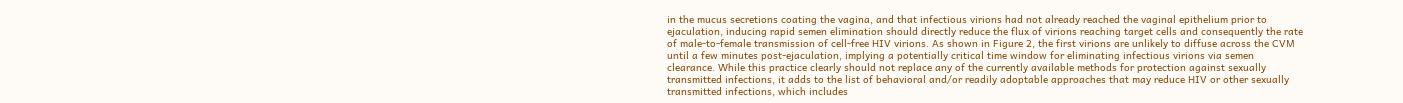in the mucus secretions coating the vagina, and that infectious virions had not already reached the vaginal epithelium prior to ejaculation, inducing rapid semen elimination should directly reduce the flux of virions reaching target cells and consequently the rate of male-to-female transmission of cell-free HIV virions. As shown in Figure 2, the first virions are unlikely to diffuse across the CVM until a few minutes post-ejaculation, implying a potentially critical time window for eliminating infectious virions via semen clearance. While this practice clearly should not replace any of the currently available methods for protection against sexually transmitted infections, it adds to the list of behavioral and/or readily adoptable approaches that may reduce HIV or other sexually transmitted infections, which includes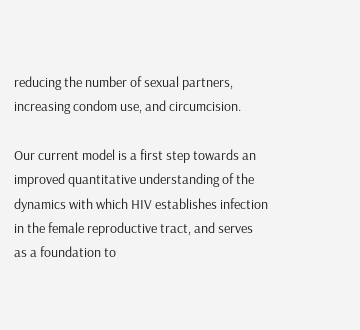reducing the number of sexual partners, increasing condom use, and circumcision.

Our current model is a first step towards an improved quantitative understanding of the dynamics with which HIV establishes infection in the female reproductive tract, and serves as a foundation to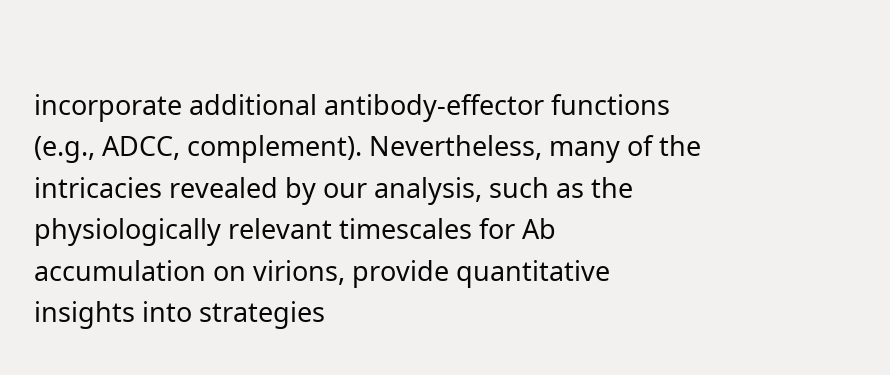incorporate additional antibody-effector functions (e.g., ADCC, complement). Nevertheless, many of the intricacies revealed by our analysis, such as the physiologically relevant timescales for Ab accumulation on virions, provide quantitative insights into strategies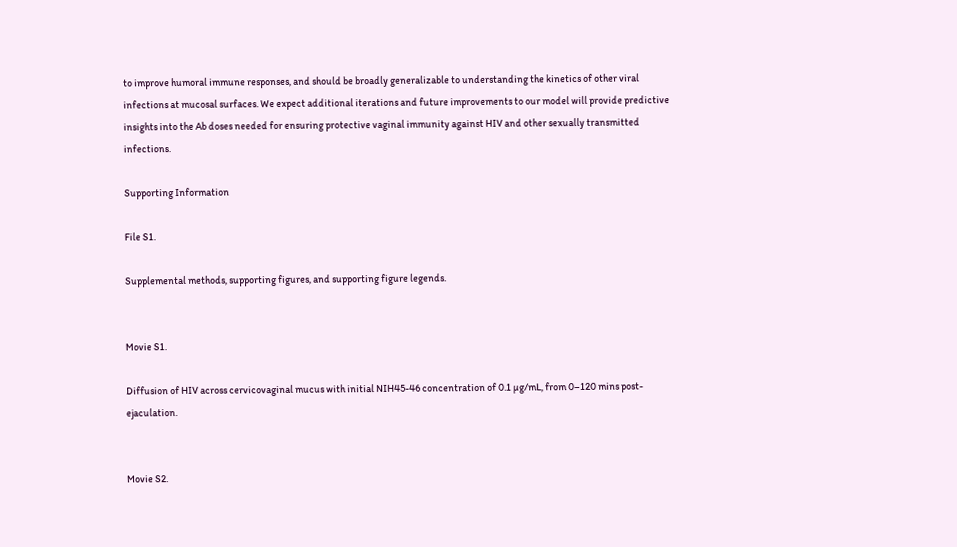to improve humoral immune responses, and should be broadly generalizable to understanding the kinetics of other viral infections at mucosal surfaces. We expect additional iterations and future improvements to our model will provide predictive insights into the Ab doses needed for ensuring protective vaginal immunity against HIV and other sexually transmitted infections.

Supporting Information

File S1.

Supplemental methods, supporting figures, and supporting figure legends.


Movie S1.

Diffusion of HIV across cervicovaginal mucus with initial NIH45-46 concentration of 0.1 µg/mL, from 0–120 mins post-ejaculation.


Movie S2.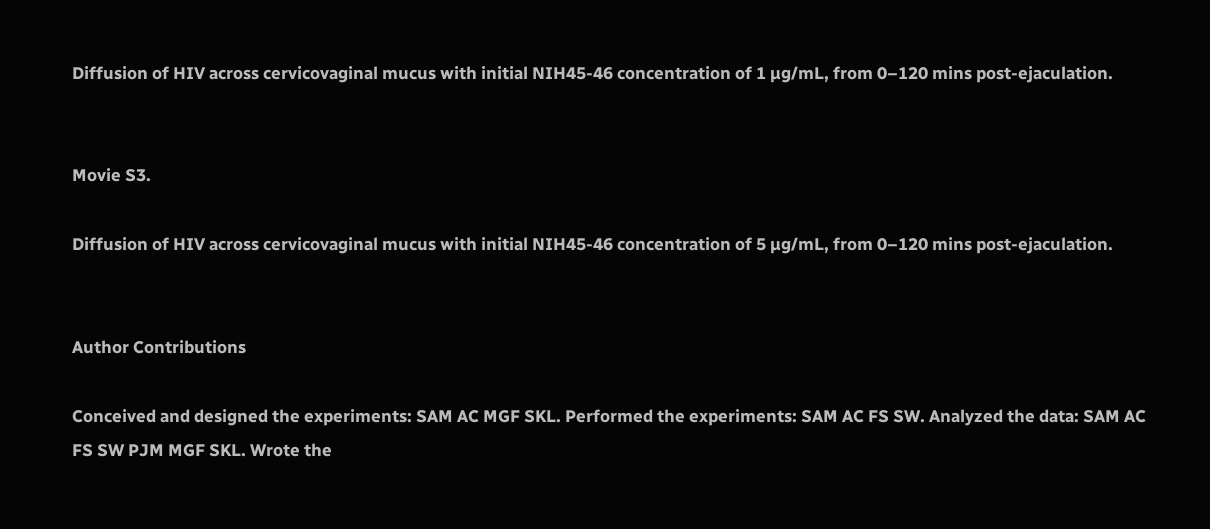Diffusion of HIV across cervicovaginal mucus with initial NIH45-46 concentration of 1 µg/mL, from 0–120 mins post-ejaculation.


Movie S3.

Diffusion of HIV across cervicovaginal mucus with initial NIH45-46 concentration of 5 µg/mL, from 0–120 mins post-ejaculation.


Author Contributions

Conceived and designed the experiments: SAM AC MGF SKL. Performed the experiments: SAM AC FS SW. Analyzed the data: SAM AC FS SW PJM MGF SKL. Wrote the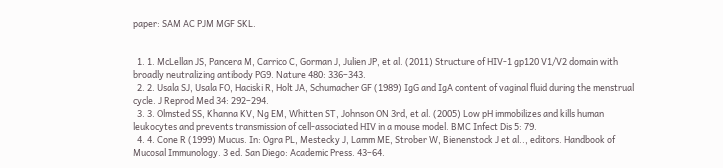paper: SAM AC PJM MGF SKL.


  1. 1. McLellan JS, Pancera M, Carrico C, Gorman J, Julien JP, et al. (2011) Structure of HIV-1 gp120 V1/V2 domain with broadly neutralizing antibody PG9. Nature 480: 336–343.
  2. 2. Usala SJ, Usala FO, Haciski R, Holt JA, Schumacher GF (1989) IgG and IgA content of vaginal fluid during the menstrual cycle. J Reprod Med 34: 292–294.
  3. 3. Olmsted SS, Khanna KV, Ng EM, Whitten ST, Johnson ON 3rd, et al. (2005) Low pH immobilizes and kills human leukocytes and prevents transmission of cell-associated HIV in a mouse model. BMC Infect Dis 5: 79.
  4. 4. Cone R (1999) Mucus. In: Ogra PL, Mestecky J, Lamm ME, Strober W, Bienenstock J et al.., editors. Handbook of Mucosal Immunology. 3 ed. San Diego: Academic Press. 43–64.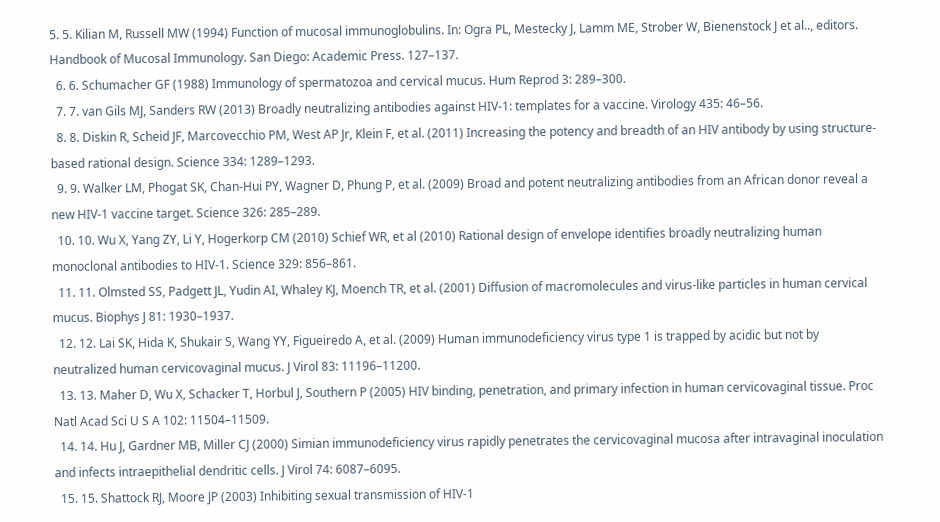5. 5. Kilian M, Russell MW (1994) Function of mucosal immunoglobulins. In: Ogra PL, Mestecky J, Lamm ME, Strober W, Bienenstock J et al.., editors. Handbook of Mucosal Immunology. San Diego: Academic Press. 127–137.
  6. 6. Schumacher GF (1988) Immunology of spermatozoa and cervical mucus. Hum Reprod 3: 289–300.
  7. 7. van Gils MJ, Sanders RW (2013) Broadly neutralizing antibodies against HIV-1: templates for a vaccine. Virology 435: 46–56.
  8. 8. Diskin R, Scheid JF, Marcovecchio PM, West AP Jr, Klein F, et al. (2011) Increasing the potency and breadth of an HIV antibody by using structure-based rational design. Science 334: 1289–1293.
  9. 9. Walker LM, Phogat SK, Chan-Hui PY, Wagner D, Phung P, et al. (2009) Broad and potent neutralizing antibodies from an African donor reveal a new HIV-1 vaccine target. Science 326: 285–289.
  10. 10. Wu X, Yang ZY, Li Y, Hogerkorp CM (2010) Schief WR, et al (2010) Rational design of envelope identifies broadly neutralizing human monoclonal antibodies to HIV-1. Science 329: 856–861.
  11. 11. Olmsted SS, Padgett JL, Yudin AI, Whaley KJ, Moench TR, et al. (2001) Diffusion of macromolecules and virus-like particles in human cervical mucus. Biophys J 81: 1930–1937.
  12. 12. Lai SK, Hida K, Shukair S, Wang YY, Figueiredo A, et al. (2009) Human immunodeficiency virus type 1 is trapped by acidic but not by neutralized human cervicovaginal mucus. J Virol 83: 11196–11200.
  13. 13. Maher D, Wu X, Schacker T, Horbul J, Southern P (2005) HIV binding, penetration, and primary infection in human cervicovaginal tissue. Proc Natl Acad Sci U S A 102: 11504–11509.
  14. 14. Hu J, Gardner MB, Miller CJ (2000) Simian immunodeficiency virus rapidly penetrates the cervicovaginal mucosa after intravaginal inoculation and infects intraepithelial dendritic cells. J Virol 74: 6087–6095.
  15. 15. Shattock RJ, Moore JP (2003) Inhibiting sexual transmission of HIV-1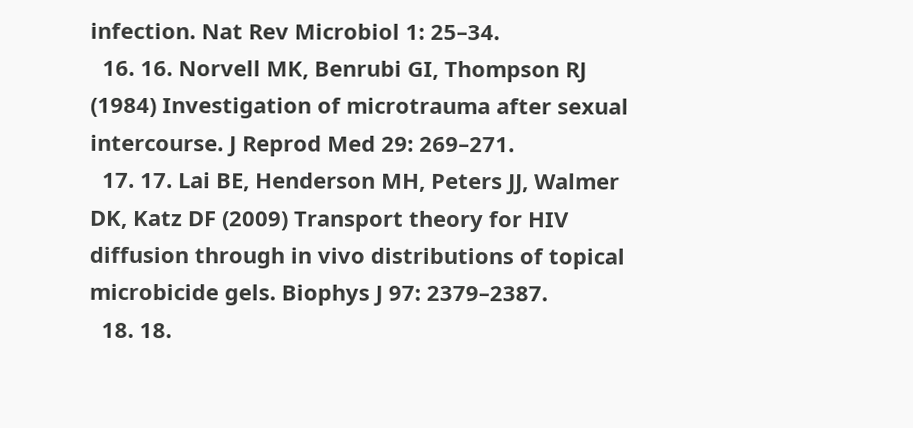infection. Nat Rev Microbiol 1: 25–34.
  16. 16. Norvell MK, Benrubi GI, Thompson RJ (1984) Investigation of microtrauma after sexual intercourse. J Reprod Med 29: 269–271.
  17. 17. Lai BE, Henderson MH, Peters JJ, Walmer DK, Katz DF (2009) Transport theory for HIV diffusion through in vivo distributions of topical microbicide gels. Biophys J 97: 2379–2387.
  18. 18.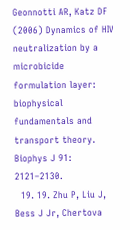Geonnotti AR, Katz DF (2006) Dynamics of HIV neutralization by a microbicide formulation layer: biophysical fundamentals and transport theory. Biophys J 91: 2121–2130.
  19. 19. Zhu P, Liu J, Bess J Jr, Chertova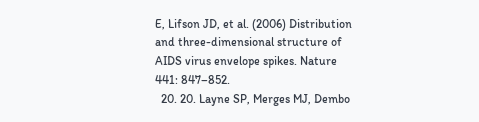E, Lifson JD, et al. (2006) Distribution and three-dimensional structure of AIDS virus envelope spikes. Nature 441: 847–852.
  20. 20. Layne SP, Merges MJ, Dembo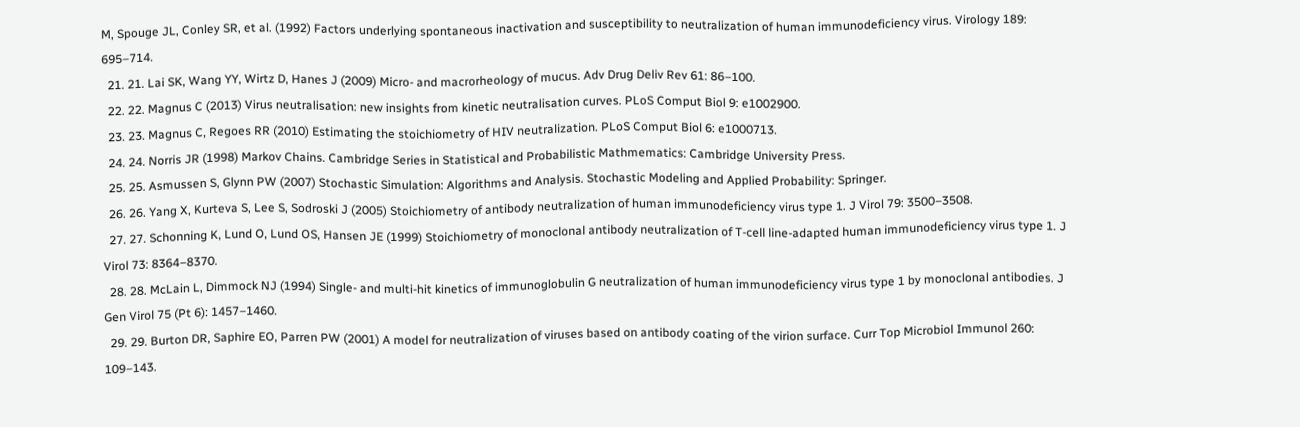M, Spouge JL, Conley SR, et al. (1992) Factors underlying spontaneous inactivation and susceptibility to neutralization of human immunodeficiency virus. Virology 189: 695–714.
  21. 21. Lai SK, Wang YY, Wirtz D, Hanes J (2009) Micro- and macrorheology of mucus. Adv Drug Deliv Rev 61: 86–100.
  22. 22. Magnus C (2013) Virus neutralisation: new insights from kinetic neutralisation curves. PLoS Comput Biol 9: e1002900.
  23. 23. Magnus C, Regoes RR (2010) Estimating the stoichiometry of HIV neutralization. PLoS Comput Biol 6: e1000713.
  24. 24. Norris JR (1998) Markov Chains. Cambridge Series in Statistical and Probabilistic Mathmematics: Cambridge University Press.
  25. 25. Asmussen S, Glynn PW (2007) Stochastic Simulation: Algorithms and Analysis. Stochastic Modeling and Applied Probability: Springer.
  26. 26. Yang X, Kurteva S, Lee S, Sodroski J (2005) Stoichiometry of antibody neutralization of human immunodeficiency virus type 1. J Virol 79: 3500–3508.
  27. 27. Schonning K, Lund O, Lund OS, Hansen JE (1999) Stoichiometry of monoclonal antibody neutralization of T-cell line-adapted human immunodeficiency virus type 1. J Virol 73: 8364–8370.
  28. 28. McLain L, Dimmock NJ (1994) Single- and multi-hit kinetics of immunoglobulin G neutralization of human immunodeficiency virus type 1 by monoclonal antibodies. J Gen Virol 75 (Pt 6): 1457–1460.
  29. 29. Burton DR, Saphire EO, Parren PW (2001) A model for neutralization of viruses based on antibody coating of the virion surface. Curr Top Microbiol Immunol 260: 109–143.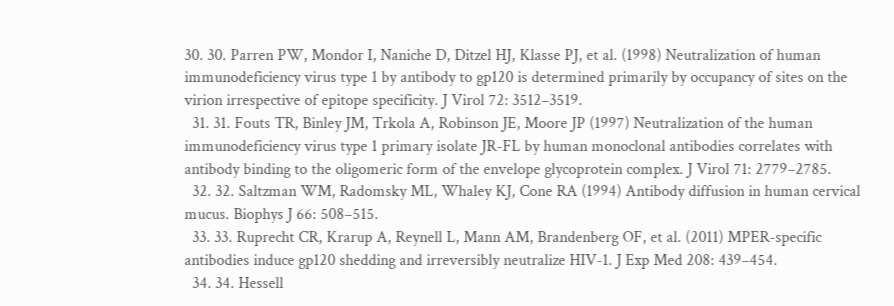30. 30. Parren PW, Mondor I, Naniche D, Ditzel HJ, Klasse PJ, et al. (1998) Neutralization of human immunodeficiency virus type 1 by antibody to gp120 is determined primarily by occupancy of sites on the virion irrespective of epitope specificity. J Virol 72: 3512–3519.
  31. 31. Fouts TR, Binley JM, Trkola A, Robinson JE, Moore JP (1997) Neutralization of the human immunodeficiency virus type 1 primary isolate JR-FL by human monoclonal antibodies correlates with antibody binding to the oligomeric form of the envelope glycoprotein complex. J Virol 71: 2779–2785.
  32. 32. Saltzman WM, Radomsky ML, Whaley KJ, Cone RA (1994) Antibody diffusion in human cervical mucus. Biophys J 66: 508–515.
  33. 33. Ruprecht CR, Krarup A, Reynell L, Mann AM, Brandenberg OF, et al. (2011) MPER-specific antibodies induce gp120 shedding and irreversibly neutralize HIV-1. J Exp Med 208: 439–454.
  34. 34. Hessell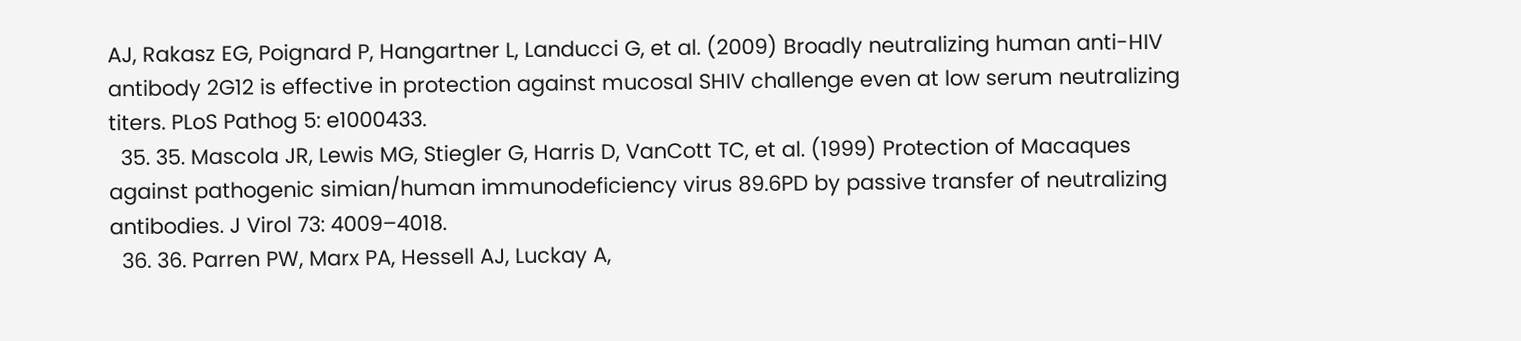AJ, Rakasz EG, Poignard P, Hangartner L, Landucci G, et al. (2009) Broadly neutralizing human anti-HIV antibody 2G12 is effective in protection against mucosal SHIV challenge even at low serum neutralizing titers. PLoS Pathog 5: e1000433.
  35. 35. Mascola JR, Lewis MG, Stiegler G, Harris D, VanCott TC, et al. (1999) Protection of Macaques against pathogenic simian/human immunodeficiency virus 89.6PD by passive transfer of neutralizing antibodies. J Virol 73: 4009–4018.
  36. 36. Parren PW, Marx PA, Hessell AJ, Luckay A,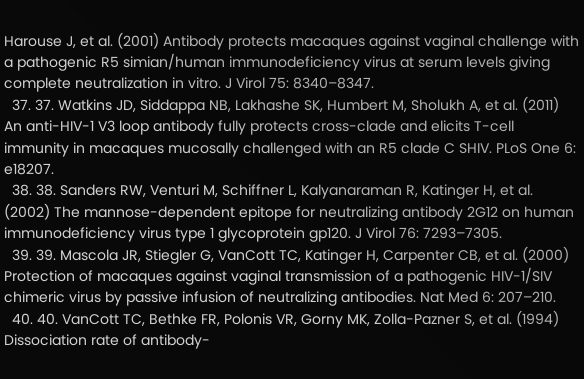Harouse J, et al. (2001) Antibody protects macaques against vaginal challenge with a pathogenic R5 simian/human immunodeficiency virus at serum levels giving complete neutralization in vitro. J Virol 75: 8340–8347.
  37. 37. Watkins JD, Siddappa NB, Lakhashe SK, Humbert M, Sholukh A, et al. (2011) An anti-HIV-1 V3 loop antibody fully protects cross-clade and elicits T-cell immunity in macaques mucosally challenged with an R5 clade C SHIV. PLoS One 6: e18207.
  38. 38. Sanders RW, Venturi M, Schiffner L, Kalyanaraman R, Katinger H, et al. (2002) The mannose-dependent epitope for neutralizing antibody 2G12 on human immunodeficiency virus type 1 glycoprotein gp120. J Virol 76: 7293–7305.
  39. 39. Mascola JR, Stiegler G, VanCott TC, Katinger H, Carpenter CB, et al. (2000) Protection of macaques against vaginal transmission of a pathogenic HIV-1/SIV chimeric virus by passive infusion of neutralizing antibodies. Nat Med 6: 207–210.
  40. 40. VanCott TC, Bethke FR, Polonis VR, Gorny MK, Zolla-Pazner S, et al. (1994) Dissociation rate of antibody-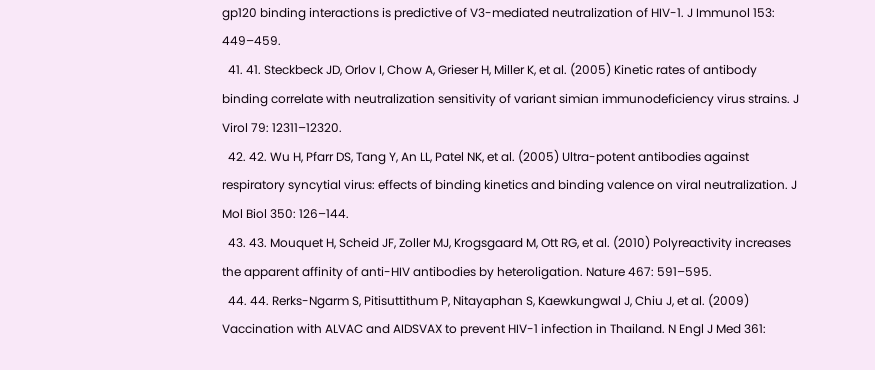gp120 binding interactions is predictive of V3-mediated neutralization of HIV-1. J Immunol 153: 449–459.
  41. 41. Steckbeck JD, Orlov I, Chow A, Grieser H, Miller K, et al. (2005) Kinetic rates of antibody binding correlate with neutralization sensitivity of variant simian immunodeficiency virus strains. J Virol 79: 12311–12320.
  42. 42. Wu H, Pfarr DS, Tang Y, An LL, Patel NK, et al. (2005) Ultra-potent antibodies against respiratory syncytial virus: effects of binding kinetics and binding valence on viral neutralization. J Mol Biol 350: 126–144.
  43. 43. Mouquet H, Scheid JF, Zoller MJ, Krogsgaard M, Ott RG, et al. (2010) Polyreactivity increases the apparent affinity of anti-HIV antibodies by heteroligation. Nature 467: 591–595.
  44. 44. Rerks-Ngarm S, Pitisuttithum P, Nitayaphan S, Kaewkungwal J, Chiu J, et al. (2009) Vaccination with ALVAC and AIDSVAX to prevent HIV-1 infection in Thailand. N Engl J Med 361: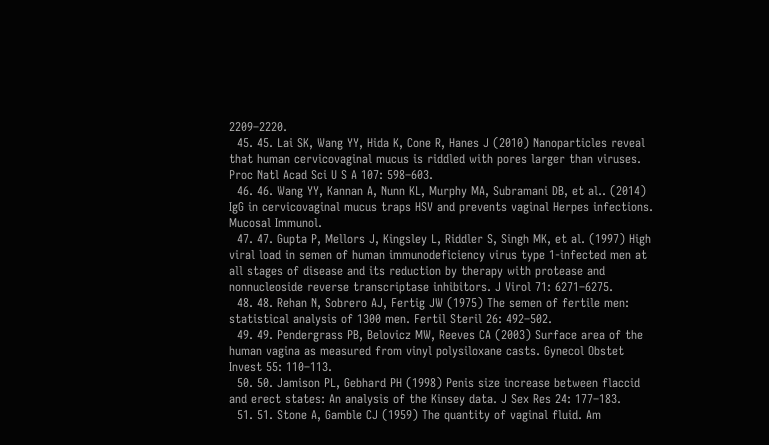2209–2220.
  45. 45. Lai SK, Wang YY, Hida K, Cone R, Hanes J (2010) Nanoparticles reveal that human cervicovaginal mucus is riddled with pores larger than viruses. Proc Natl Acad Sci U S A 107: 598–603.
  46. 46. Wang YY, Kannan A, Nunn KL, Murphy MA, Subramani DB, et al.. (2014) IgG in cervicovaginal mucus traps HSV and prevents vaginal Herpes infections. Mucosal Immunol.
  47. 47. Gupta P, Mellors J, Kingsley L, Riddler S, Singh MK, et al. (1997) High viral load in semen of human immunodeficiency virus type 1-infected men at all stages of disease and its reduction by therapy with protease and nonnucleoside reverse transcriptase inhibitors. J Virol 71: 6271–6275.
  48. 48. Rehan N, Sobrero AJ, Fertig JW (1975) The semen of fertile men: statistical analysis of 1300 men. Fertil Steril 26: 492–502.
  49. 49. Pendergrass PB, Belovicz MW, Reeves CA (2003) Surface area of the human vagina as measured from vinyl polysiloxane casts. Gynecol Obstet Invest 55: 110–113.
  50. 50. Jamison PL, Gebhard PH (1998) Penis size increase between flaccid and erect states: An analysis of the Kinsey data. J Sex Res 24: 177–183.
  51. 51. Stone A, Gamble CJ (1959) The quantity of vaginal fluid. Am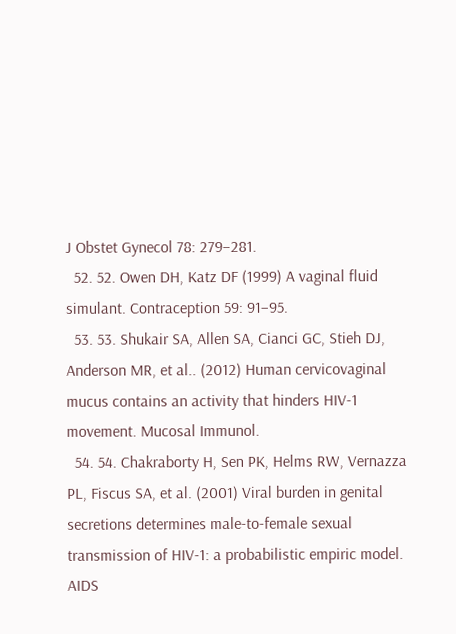J Obstet Gynecol 78: 279–281.
  52. 52. Owen DH, Katz DF (1999) A vaginal fluid simulant. Contraception 59: 91–95.
  53. 53. Shukair SA, Allen SA, Cianci GC, Stieh DJ, Anderson MR, et al.. (2012) Human cervicovaginal mucus contains an activity that hinders HIV-1 movement. Mucosal Immunol.
  54. 54. Chakraborty H, Sen PK, Helms RW, Vernazza PL, Fiscus SA, et al. (2001) Viral burden in genital secretions determines male-to-female sexual transmission of HIV-1: a probabilistic empiric model. AIDS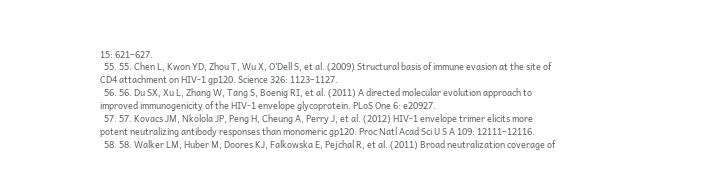15: 621–627.
  55. 55. Chen L, Kwon YD, Zhou T, Wu X, O’Dell S, et al. (2009) Structural basis of immune evasion at the site of CD4 attachment on HIV-1 gp120. Science 326: 1123–1127.
  56. 56. Du SX, Xu L, Zhang W, Tang S, Boenig RI, et al. (2011) A directed molecular evolution approach to improved immunogenicity of the HIV-1 envelope glycoprotein. PLoS One 6: e20927.
  57. 57. Kovacs JM, Nkolola JP, Peng H, Cheung A, Perry J, et al. (2012) HIV-1 envelope trimer elicits more potent neutralizing antibody responses than monomeric gp120. Proc Natl Acad Sci U S A 109: 12111–12116.
  58. 58. Walker LM, Huber M, Doores KJ, Falkowska E, Pejchal R, et al. (2011) Broad neutralization coverage of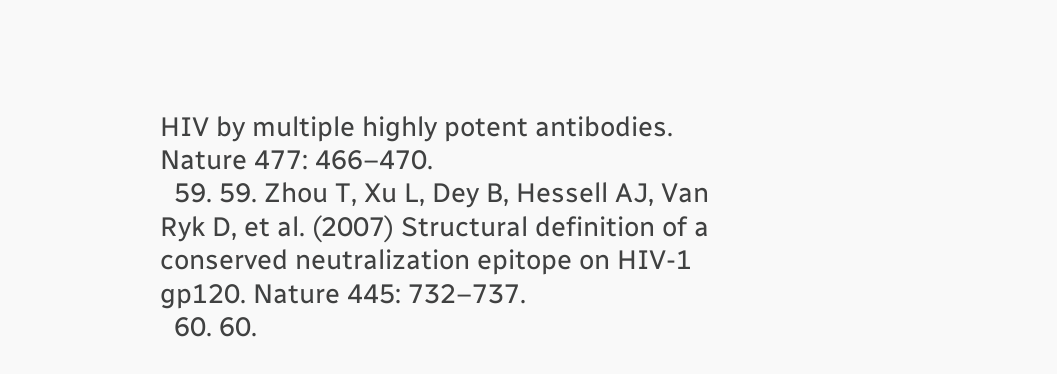HIV by multiple highly potent antibodies. Nature 477: 466–470.
  59. 59. Zhou T, Xu L, Dey B, Hessell AJ, Van Ryk D, et al. (2007) Structural definition of a conserved neutralization epitope on HIV-1 gp120. Nature 445: 732–737.
  60. 60.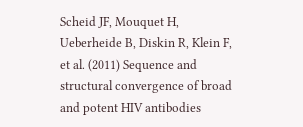Scheid JF, Mouquet H, Ueberheide B, Diskin R, Klein F, et al. (2011) Sequence and structural convergence of broad and potent HIV antibodies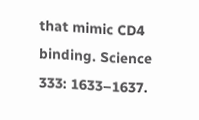that mimic CD4 binding. Science 333: 1633–1637.